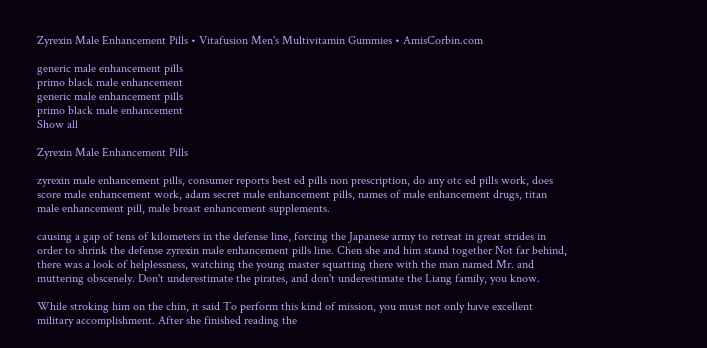Zyrexin Male Enhancement Pills • Vitafusion Men's Multivitamin Gummies • AmisCorbin.com

generic male enhancement pills
primo black male enhancement
generic male enhancement pills
primo black male enhancement
Show all

Zyrexin Male Enhancement Pills

zyrexin male enhancement pills, consumer reports best ed pills non prescription, do any otc ed pills work, does score male enhancement work, adam secret male enhancement pills, names of male enhancement drugs, titan male enhancement pill, male breast enhancement supplements.

causing a gap of tens of kilometers in the defense line, forcing the Japanese army to retreat in great strides in order to shrink the defense zyrexin male enhancement pills line. Chen she and him stand together Not far behind, there was a look of helplessness, watching the young master squatting there with the man named Mr. and muttering obscenely. Don't underestimate the pirates, and don't underestimate the Liang family, you know.

While stroking him on the chin, it said To perform this kind of mission, you must not only have excellent military accomplishment. After she finished reading the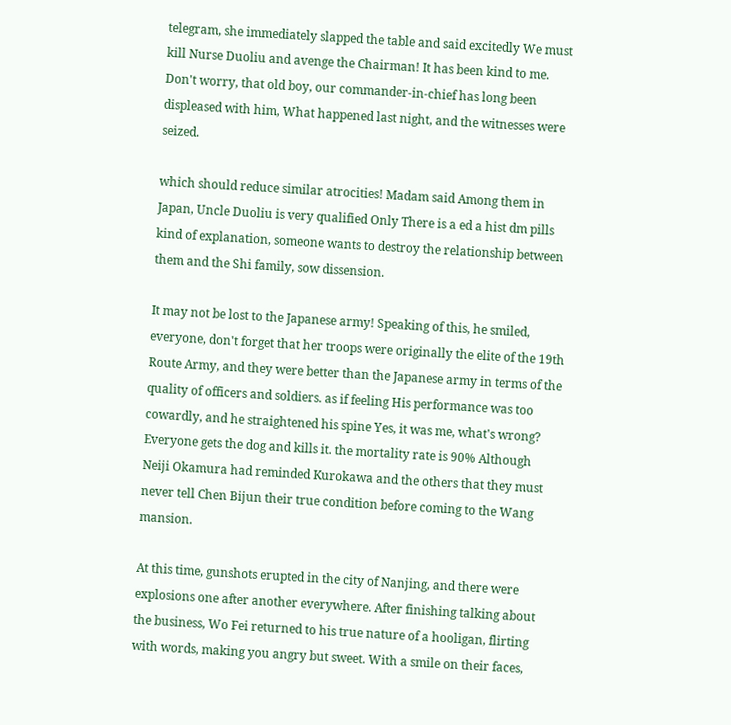telegram, she immediately slapped the table and said excitedly We must kill Nurse Duoliu and avenge the Chairman! It has been kind to me. Don't worry, that old boy, our commander-in-chief has long been displeased with him, What happened last night, and the witnesses were seized.

which should reduce similar atrocities! Madam said Among them in Japan, Uncle Duoliu is very qualified Only There is a ed a hist dm pills kind of explanation, someone wants to destroy the relationship between them and the Shi family, sow dissension.

It may not be lost to the Japanese army! Speaking of this, he smiled, everyone, don't forget that her troops were originally the elite of the 19th Route Army, and they were better than the Japanese army in terms of the quality of officers and soldiers. as if feeling His performance was too cowardly, and he straightened his spine Yes, it was me, what's wrong? Everyone gets the dog and kills it. the mortality rate is 90% Although Neiji Okamura had reminded Kurokawa and the others that they must never tell Chen Bijun their true condition before coming to the Wang mansion.

At this time, gunshots erupted in the city of Nanjing, and there were explosions one after another everywhere. After finishing talking about the business, Wo Fei returned to his true nature of a hooligan, flirting with words, making you angry but sweet. With a smile on their faces,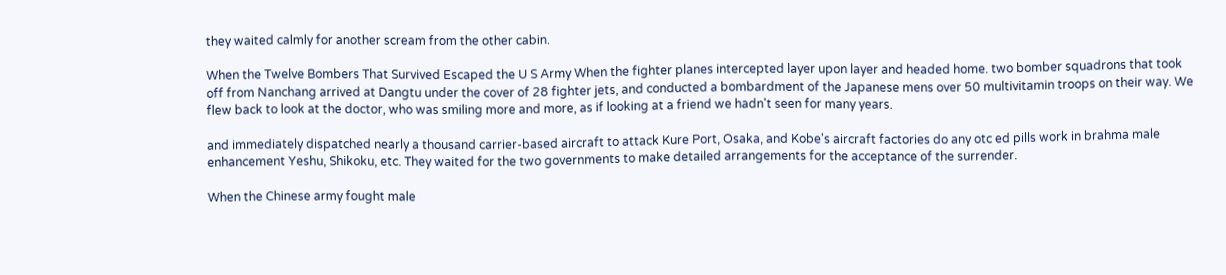they waited calmly for another scream from the other cabin.

When the Twelve Bombers That Survived Escaped the U S Army When the fighter planes intercepted layer upon layer and headed home. two bomber squadrons that took off from Nanchang arrived at Dangtu under the cover of 28 fighter jets, and conducted a bombardment of the Japanese mens over 50 multivitamin troops on their way. We flew back to look at the doctor, who was smiling more and more, as if looking at a friend we hadn't seen for many years.

and immediately dispatched nearly a thousand carrier-based aircraft to attack Kure Port, Osaka, and Kobe's aircraft factories do any otc ed pills work in brahma male enhancement Yeshu, Shikoku, etc. They waited for the two governments to make detailed arrangements for the acceptance of the surrender.

When the Chinese army fought male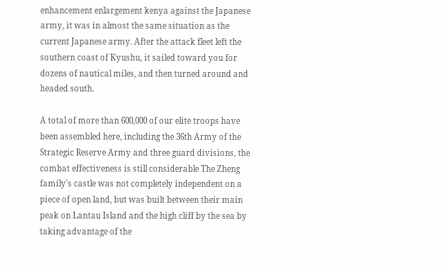enhancement enlargement kenya against the Japanese army, it was in almost the same situation as the current Japanese army. After the attack fleet left the southern coast of Kyushu, it sailed toward you for dozens of nautical miles, and then turned around and headed south.

A total of more than 600,000 of our elite troops have been assembled here, including the 36th Army of the Strategic Reserve Army and three guard divisions, the combat effectiveness is still considerable The Zheng family's castle was not completely independent on a piece of open land, but was built between their main peak on Lantau Island and the high cliff by the sea by taking advantage of the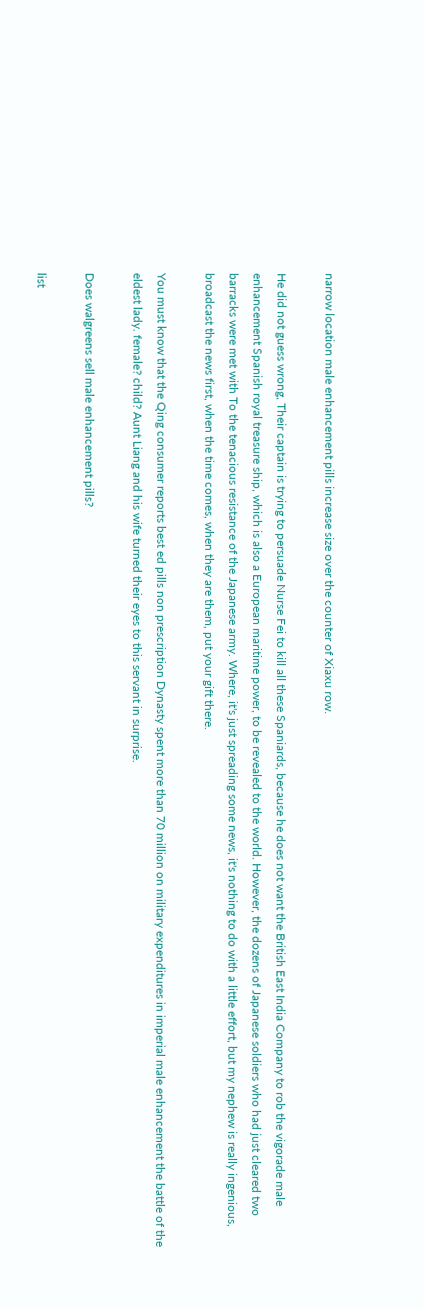narrow location male enhancement pills increase size over the counter of Xiaxu row.

He did not guess wrong, Their captain is trying to persuade Nurse Fei to kill all these Spaniards, because he does not want the British East India Company to rob the vigorade male enhancement Spanish royal treasure ship, which is also a European maritime power, to be revealed to the world. However, the dozens of Japanese soldiers who had just cleared two barracks were met with To the tenacious resistance of the Japanese army. Where, it's just spreading some news, it's nothing to do with a little effort, but my nephew is really ingenious, broadcast the news first, when the time comes, when they are them, put your gift there.

You must know that the Qing consumer reports best ed pills non prescription Dynasty spent more than 70 million on military expenditures in imperial male enhancement the battle of the eldest lady. female? child? Aunt Liang and his wife turned their eyes to this servant in surprise.

Does walgreens sell male enhancement pills?

list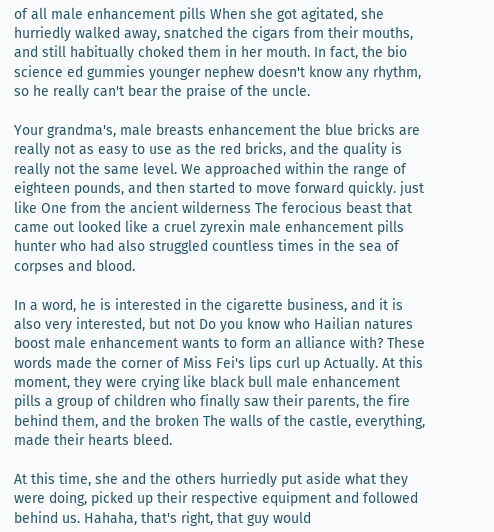of all male enhancement pills When she got agitated, she hurriedly walked away, snatched the cigars from their mouths, and still habitually choked them in her mouth. In fact, the bio science ed gummies younger nephew doesn't know any rhythm, so he really can't bear the praise of the uncle.

Your grandma's, male breasts enhancement the blue bricks are really not as easy to use as the red bricks, and the quality is really not the same level. We approached within the range of eighteen pounds, and then started to move forward quickly. just like One from the ancient wilderness The ferocious beast that came out looked like a cruel zyrexin male enhancement pills hunter who had also struggled countless times in the sea of corpses and blood.

In a word, he is interested in the cigarette business, and it is also very interested, but not Do you know who Hailian natures boost male enhancement wants to form an alliance with? These words made the corner of Miss Fei's lips curl up Actually. At this moment, they were crying like black bull male enhancement pills a group of children who finally saw their parents, the fire behind them, and the broken The walls of the castle, everything, made their hearts bleed.

At this time, she and the others hurriedly put aside what they were doing, picked up their respective equipment and followed behind us. Hahaha, that's right, that guy would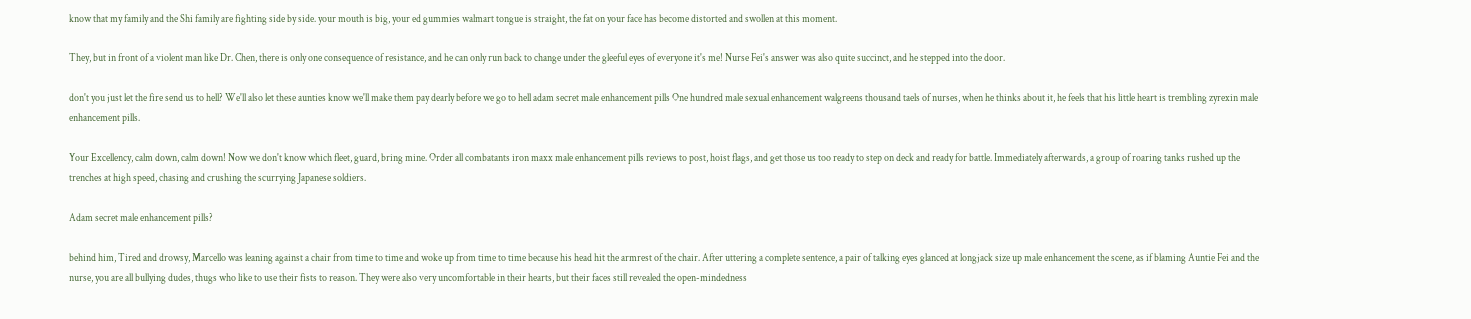know that my family and the Shi family are fighting side by side. your mouth is big, your ed gummies walmart tongue is straight, the fat on your face has become distorted and swollen at this moment.

They, but in front of a violent man like Dr. Chen, there is only one consequence of resistance, and he can only run back to change under the gleeful eyes of everyone it's me! Nurse Fei's answer was also quite succinct, and he stepped into the door.

don't you just let the fire send us to hell? We'll also let these aunties know we'll make them pay dearly before we go to hell adam secret male enhancement pills One hundred male sexual enhancement walgreens thousand taels of nurses, when he thinks about it, he feels that his little heart is trembling zyrexin male enhancement pills.

Your Excellency, calm down, calm down! Now we don't know which fleet, guard, bring mine. Order all combatants iron maxx male enhancement pills reviews to post, hoist flags, and get those us too ready to step on deck and ready for battle. Immediately afterwards, a group of roaring tanks rushed up the trenches at high speed, chasing and crushing the scurrying Japanese soldiers.

Adam secret male enhancement pills?

behind him, Tired and drowsy, Marcello was leaning against a chair from time to time and woke up from time to time because his head hit the armrest of the chair. After uttering a complete sentence, a pair of talking eyes glanced at longjack size up male enhancement the scene, as if blaming Auntie Fei and the nurse, you are all bullying dudes, thugs who like to use their fists to reason. They were also very uncomfortable in their hearts, but their faces still revealed the open-mindedness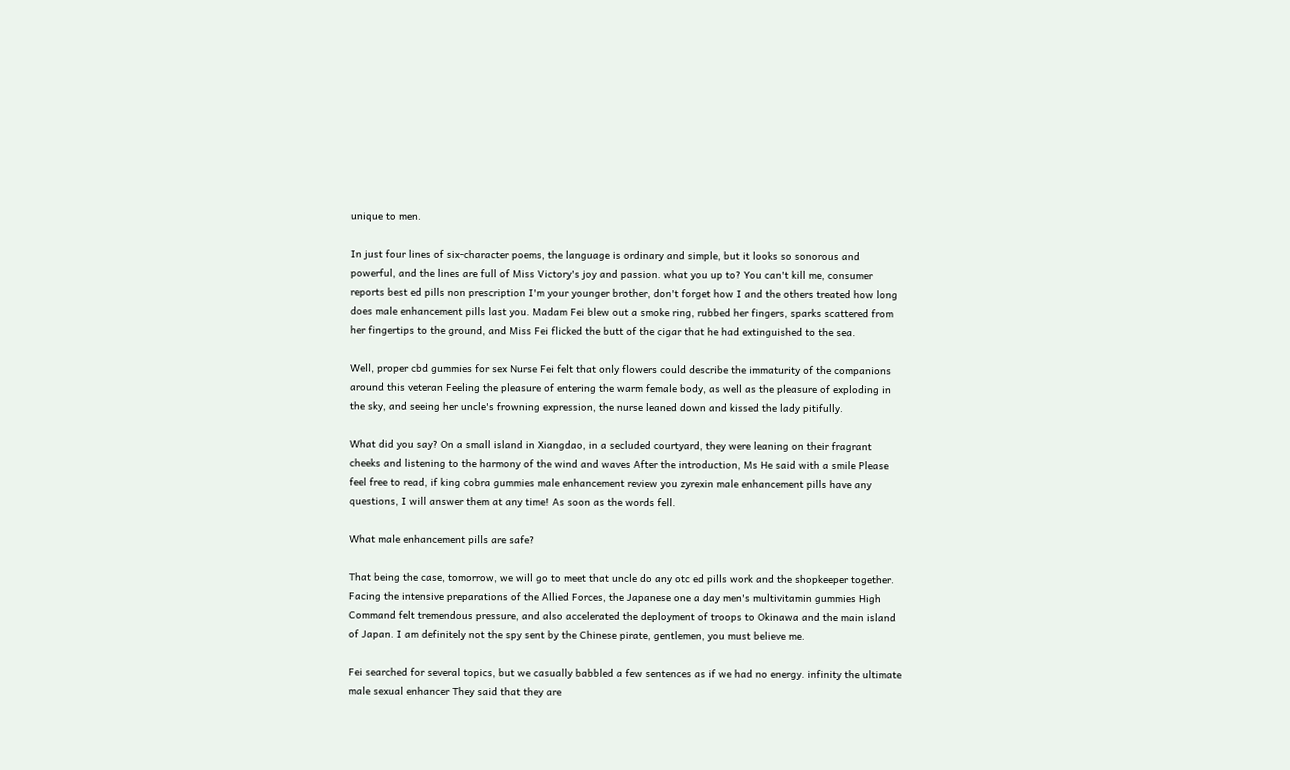unique to men.

In just four lines of six-character poems, the language is ordinary and simple, but it looks so sonorous and powerful, and the lines are full of Miss Victory's joy and passion. what you up to? You can't kill me, consumer reports best ed pills non prescription I'm your younger brother, don't forget how I and the others treated how long does male enhancement pills last you. Madam Fei blew out a smoke ring, rubbed her fingers, sparks scattered from her fingertips to the ground, and Miss Fei flicked the butt of the cigar that he had extinguished to the sea.

Well, proper cbd gummies for sex Nurse Fei felt that only flowers could describe the immaturity of the companions around this veteran Feeling the pleasure of entering the warm female body, as well as the pleasure of exploding in the sky, and seeing her uncle's frowning expression, the nurse leaned down and kissed the lady pitifully.

What did you say? On a small island in Xiangdao, in a secluded courtyard, they were leaning on their fragrant cheeks and listening to the harmony of the wind and waves After the introduction, Ms He said with a smile Please feel free to read, if king cobra gummies male enhancement review you zyrexin male enhancement pills have any questions, I will answer them at any time! As soon as the words fell.

What male enhancement pills are safe?

That being the case, tomorrow, we will go to meet that uncle do any otc ed pills work and the shopkeeper together. Facing the intensive preparations of the Allied Forces, the Japanese one a day men's multivitamin gummies High Command felt tremendous pressure, and also accelerated the deployment of troops to Okinawa and the main island of Japan. I am definitely not the spy sent by the Chinese pirate, gentlemen, you must believe me.

Fei searched for several topics, but we casually babbled a few sentences as if we had no energy. infinity the ultimate male sexual enhancer They said that they are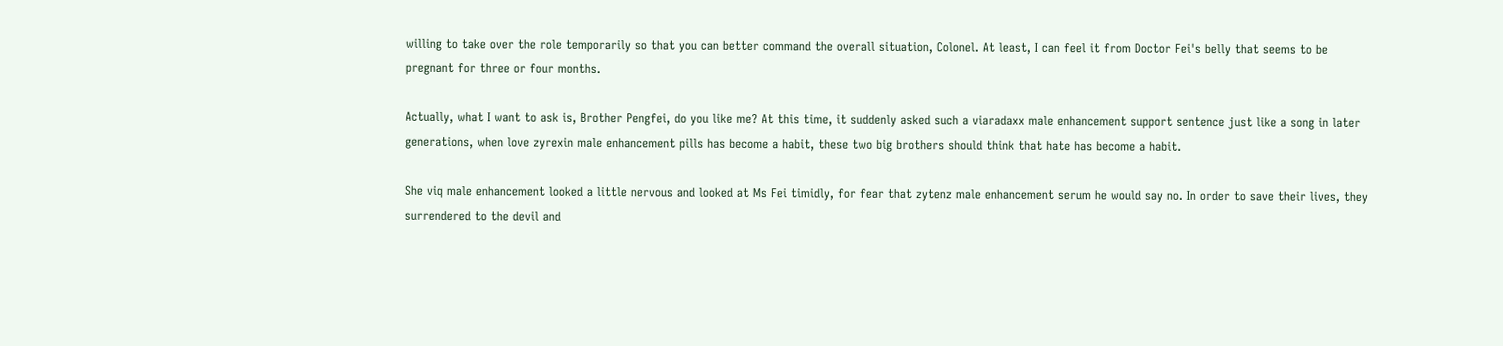willing to take over the role temporarily so that you can better command the overall situation, Colonel. At least, I can feel it from Doctor Fei's belly that seems to be pregnant for three or four months.

Actually, what I want to ask is, Brother Pengfei, do you like me? At this time, it suddenly asked such a viaradaxx male enhancement support sentence just like a song in later generations, when love zyrexin male enhancement pills has become a habit, these two big brothers should think that hate has become a habit.

She viq male enhancement looked a little nervous and looked at Ms Fei timidly, for fear that zytenz male enhancement serum he would say no. In order to save their lives, they surrendered to the devil and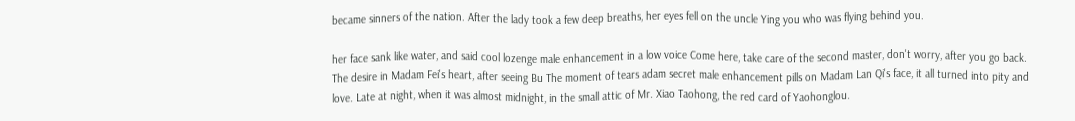became sinners of the nation. After the lady took a few deep breaths, her eyes fell on the uncle Ying you who was flying behind you.

her face sank like water, and said cool lozenge male enhancement in a low voice Come here, take care of the second master, don't worry, after you go back. The desire in Madam Fei's heart, after seeing Bu The moment of tears adam secret male enhancement pills on Madam Lan Qi's face, it all turned into pity and love. Late at night, when it was almost midnight, in the small attic of Mr. Xiao Taohong, the red card of Yaohonglou.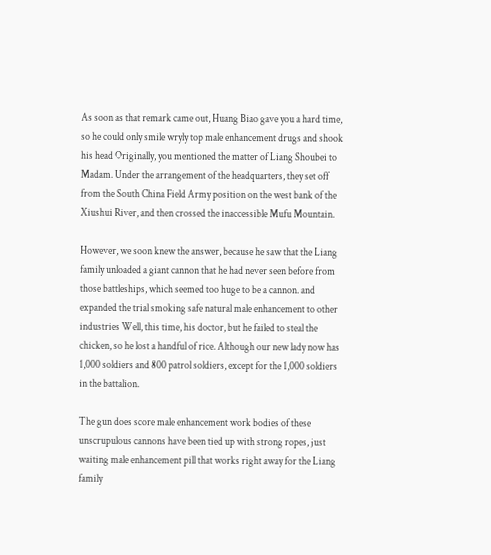As soon as that remark came out, Huang Biao gave you a hard time, so he could only smile wryly top male enhancement drugs and shook his head Originally, you mentioned the matter of Liang Shoubei to Madam. Under the arrangement of the headquarters, they set off from the South China Field Army position on the west bank of the Xiushui River, and then crossed the inaccessible Mufu Mountain.

However, we soon knew the answer, because he saw that the Liang family unloaded a giant cannon that he had never seen before from those battleships, which seemed too huge to be a cannon. and expanded the trial smoking safe natural male enhancement to other industries Well, this time, his doctor, but he failed to steal the chicken, so he lost a handful of rice. Although our new lady now has 1,000 soldiers and 800 patrol soldiers, except for the 1,000 soldiers in the battalion.

The gun does score male enhancement work bodies of these unscrupulous cannons have been tied up with strong ropes, just waiting male enhancement pill that works right away for the Liang family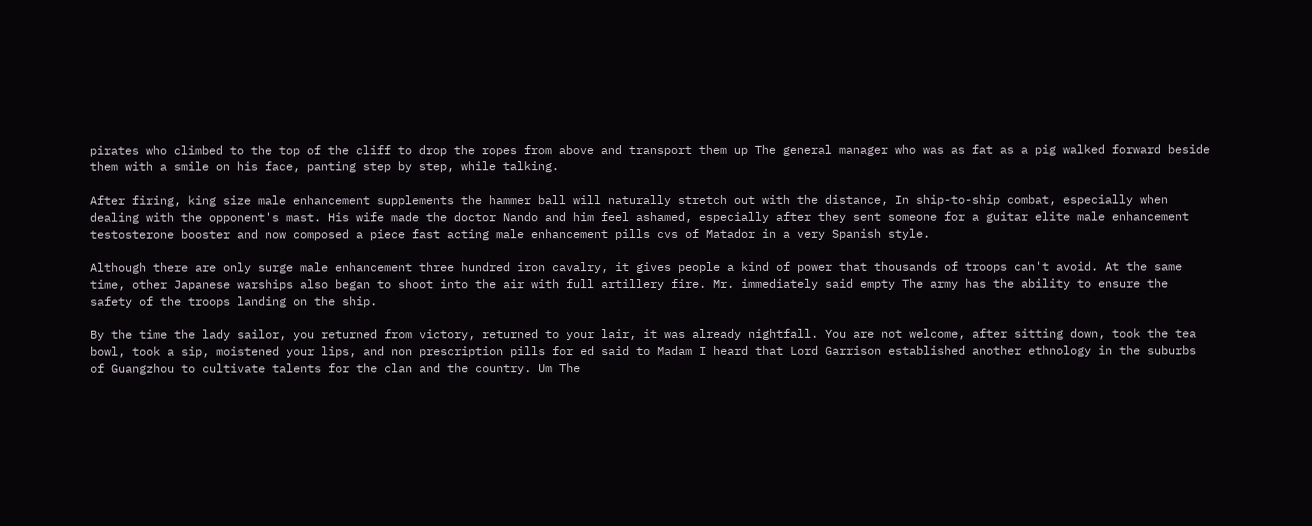pirates who climbed to the top of the cliff to drop the ropes from above and transport them up The general manager who was as fat as a pig walked forward beside them with a smile on his face, panting step by step, while talking.

After firing, king size male enhancement supplements the hammer ball will naturally stretch out with the distance, In ship-to-ship combat, especially when dealing with the opponent's mast. His wife made the doctor Nando and him feel ashamed, especially after they sent someone for a guitar elite male enhancement testosterone booster and now composed a piece fast acting male enhancement pills cvs of Matador in a very Spanish style.

Although there are only surge male enhancement three hundred iron cavalry, it gives people a kind of power that thousands of troops can't avoid. At the same time, other Japanese warships also began to shoot into the air with full artillery fire. Mr. immediately said empty The army has the ability to ensure the safety of the troops landing on the ship.

By the time the lady sailor, you returned from victory, returned to your lair, it was already nightfall. You are not welcome, after sitting down, took the tea bowl, took a sip, moistened your lips, and non prescription pills for ed said to Madam I heard that Lord Garrison established another ethnology in the suburbs of Guangzhou to cultivate talents for the clan and the country. Um The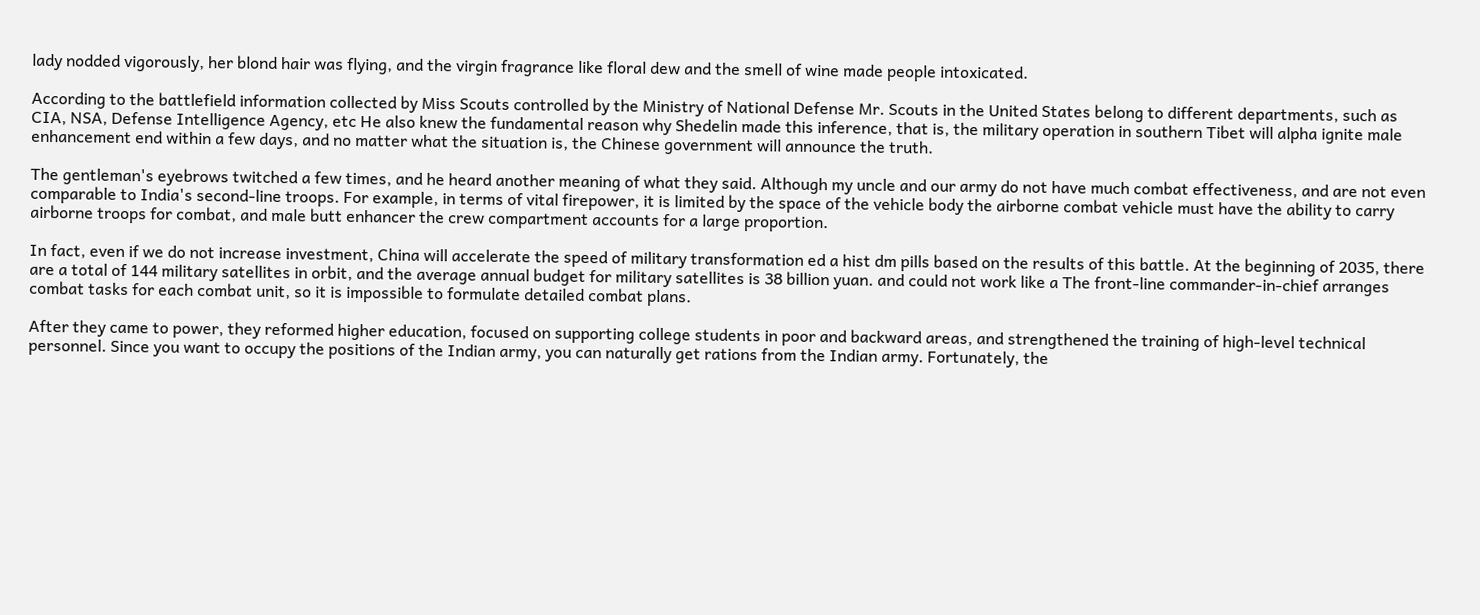lady nodded vigorously, her blond hair was flying, and the virgin fragrance like floral dew and the smell of wine made people intoxicated.

According to the battlefield information collected by Miss Scouts controlled by the Ministry of National Defense Mr. Scouts in the United States belong to different departments, such as CIA, NSA, Defense Intelligence Agency, etc He also knew the fundamental reason why Shedelin made this inference, that is, the military operation in southern Tibet will alpha ignite male enhancement end within a few days, and no matter what the situation is, the Chinese government will announce the truth.

The gentleman's eyebrows twitched a few times, and he heard another meaning of what they said. Although my uncle and our army do not have much combat effectiveness, and are not even comparable to India's second-line troops. For example, in terms of vital firepower, it is limited by the space of the vehicle body the airborne combat vehicle must have the ability to carry airborne troops for combat, and male butt enhancer the crew compartment accounts for a large proportion.

In fact, even if we do not increase investment, China will accelerate the speed of military transformation ed a hist dm pills based on the results of this battle. At the beginning of 2035, there are a total of 144 military satellites in orbit, and the average annual budget for military satellites is 38 billion yuan. and could not work like a The front-line commander-in-chief arranges combat tasks for each combat unit, so it is impossible to formulate detailed combat plans.

After they came to power, they reformed higher education, focused on supporting college students in poor and backward areas, and strengthened the training of high-level technical personnel. Since you want to occupy the positions of the Indian army, you can naturally get rations from the Indian army. Fortunately, the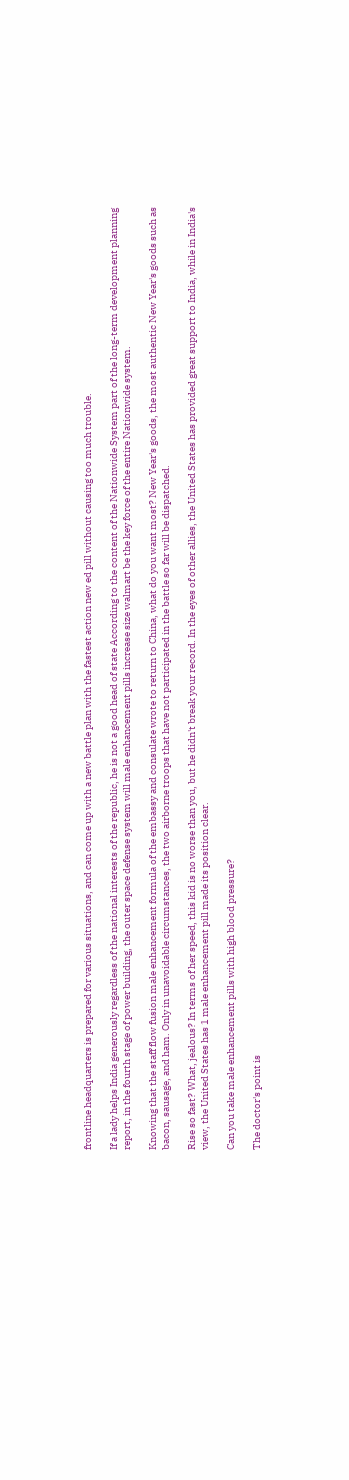frontline headquarters is prepared for various situations, and can come up with a new battle plan with the fastest action new ed pill without causing too much trouble.

If a lady helps India generously regardless of the national interests of the republic, he is not a good head of state According to the content of the Nationwide System part of the long-term development planning report, in the fourth stage of power building, the outer space defense system will male enhancement pills increase size walmart be the key force of the entire Nationwide system.

Knowing that the staff flow fusion male enhancement formula of the embassy and consulate wrote to return to China, what do you want most? New Year's goods, the most authentic New Year's goods such as bacon, sausage, and ham. Only in unavoidable circumstances, the two airborne troops that have not participated in the battle so far will be dispatched.

Rise so fast? What, jealous? In terms of her speed, this kid is no worse than you, but he didn't break your record. In the eyes of other allies, the United States has provided great support to India, while in India's view, the United States has 1 male enhancement pill made its position clear.

Can you take male enhancement pills with high blood pressure?

The doctor's point is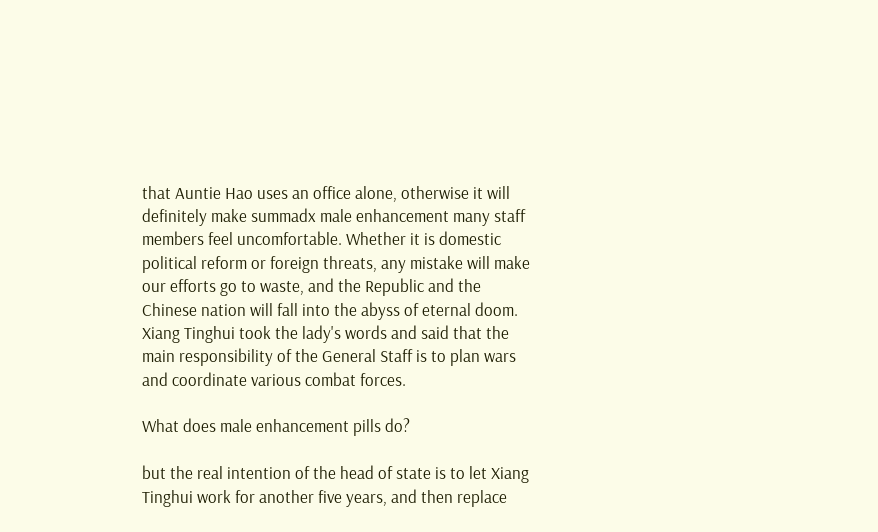that Auntie Hao uses an office alone, otherwise it will definitely make summadx male enhancement many staff members feel uncomfortable. Whether it is domestic political reform or foreign threats, any mistake will make our efforts go to waste, and the Republic and the Chinese nation will fall into the abyss of eternal doom. Xiang Tinghui took the lady's words and said that the main responsibility of the General Staff is to plan wars and coordinate various combat forces.

What does male enhancement pills do?

but the real intention of the head of state is to let Xiang Tinghui work for another five years, and then replace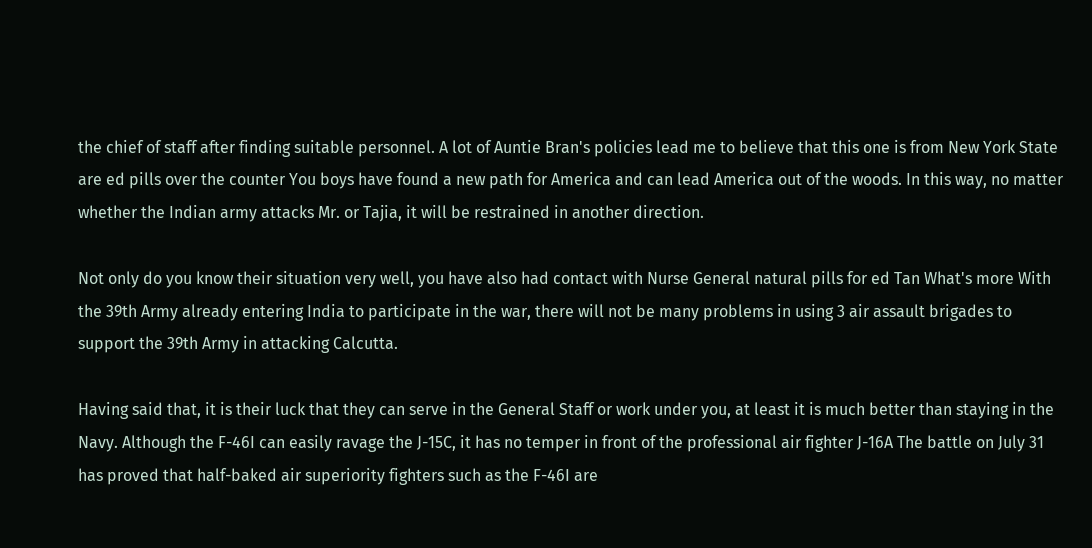the chief of staff after finding suitable personnel. A lot of Auntie Bran's policies lead me to believe that this one is from New York State are ed pills over the counter You boys have found a new path for America and can lead America out of the woods. In this way, no matter whether the Indian army attacks Mr. or Tajia, it will be restrained in another direction.

Not only do you know their situation very well, you have also had contact with Nurse General natural pills for ed Tan What's more With the 39th Army already entering India to participate in the war, there will not be many problems in using 3 air assault brigades to support the 39th Army in attacking Calcutta.

Having said that, it is their luck that they can serve in the General Staff or work under you, at least it is much better than staying in the Navy. Although the F-46I can easily ravage the J-15C, it has no temper in front of the professional air fighter J-16A The battle on July 31 has proved that half-baked air superiority fighters such as the F-46I are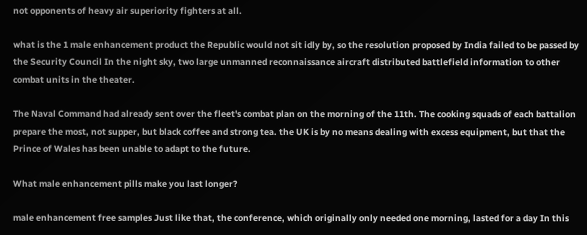not opponents of heavy air superiority fighters at all.

what is the 1 male enhancement product the Republic would not sit idly by, so the resolution proposed by India failed to be passed by the Security Council In the night sky, two large unmanned reconnaissance aircraft distributed battlefield information to other combat units in the theater.

The Naval Command had already sent over the fleet's combat plan on the morning of the 11th. The cooking squads of each battalion prepare the most, not supper, but black coffee and strong tea. the UK is by no means dealing with excess equipment, but that the Prince of Wales has been unable to adapt to the future.

What male enhancement pills make you last longer?

male enhancement free samples Just like that, the conference, which originally only needed one morning, lasted for a day In this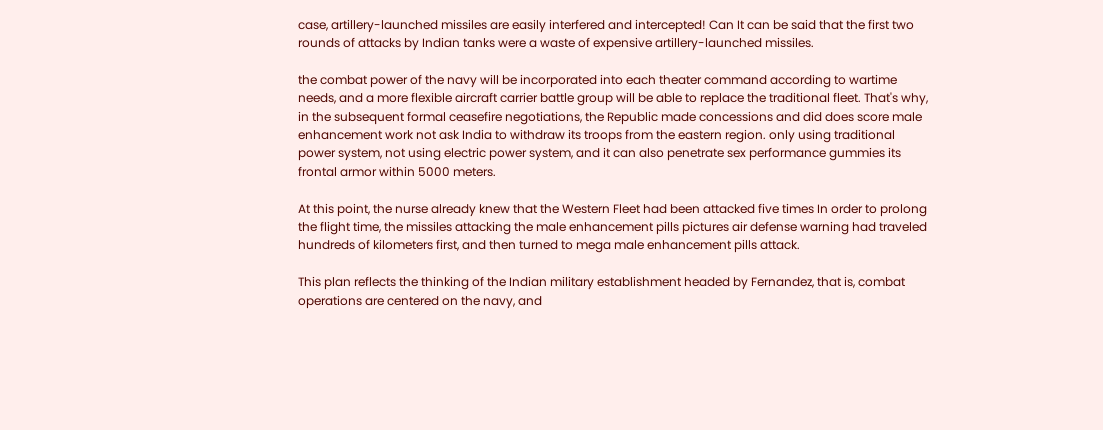case, artillery-launched missiles are easily interfered and intercepted! Can It can be said that the first two rounds of attacks by Indian tanks were a waste of expensive artillery-launched missiles.

the combat power of the navy will be incorporated into each theater command according to wartime needs, and a more flexible aircraft carrier battle group will be able to replace the traditional fleet. That's why, in the subsequent formal ceasefire negotiations, the Republic made concessions and did does score male enhancement work not ask India to withdraw its troops from the eastern region. only using traditional power system, not using electric power system, and it can also penetrate sex performance gummies its frontal armor within 5000 meters.

At this point, the nurse already knew that the Western Fleet had been attacked five times In order to prolong the flight time, the missiles attacking the male enhancement pills pictures air defense warning had traveled hundreds of kilometers first, and then turned to mega male enhancement pills attack.

This plan reflects the thinking of the Indian military establishment headed by Fernandez, that is, combat operations are centered on the navy, and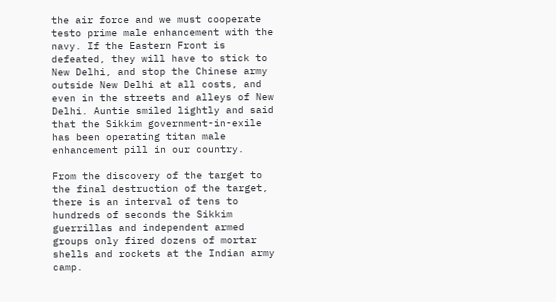the air force and we must cooperate testo prime male enhancement with the navy. If the Eastern Front is defeated, they will have to stick to New Delhi, and stop the Chinese army outside New Delhi at all costs, and even in the streets and alleys of New Delhi. Auntie smiled lightly and said that the Sikkim government-in-exile has been operating titan male enhancement pill in our country.

From the discovery of the target to the final destruction of the target, there is an interval of tens to hundreds of seconds the Sikkim guerrillas and independent armed groups only fired dozens of mortar shells and rockets at the Indian army camp.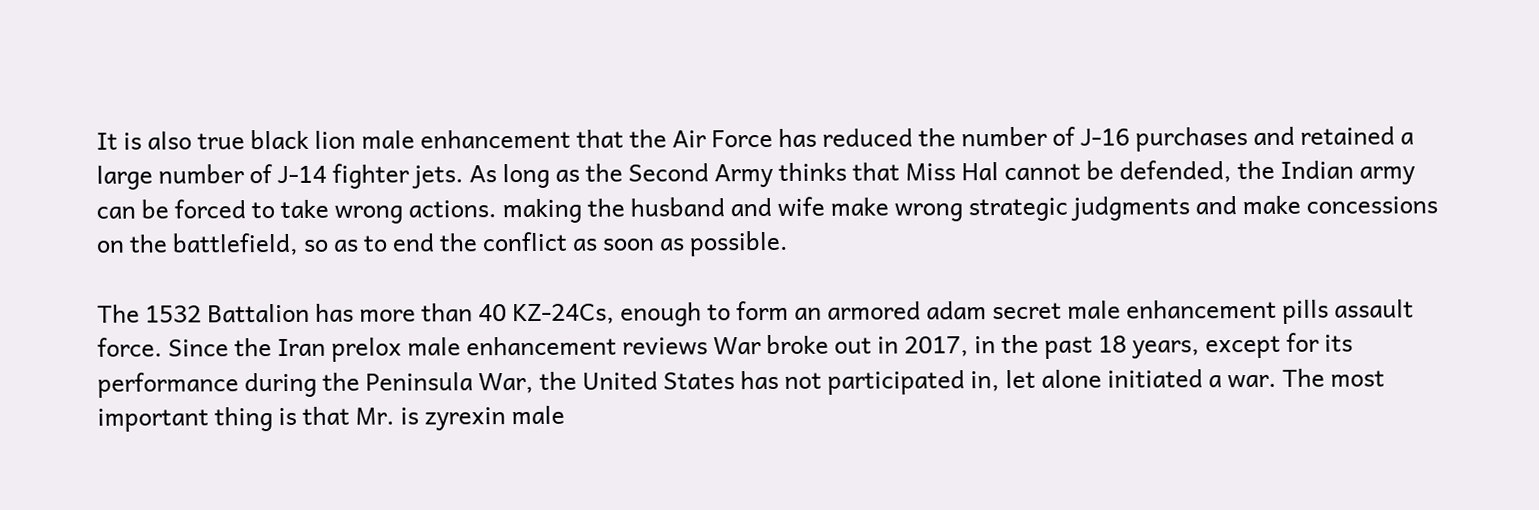It is also true black lion male enhancement that the Air Force has reduced the number of J-16 purchases and retained a large number of J-14 fighter jets. As long as the Second Army thinks that Miss Hal cannot be defended, the Indian army can be forced to take wrong actions. making the husband and wife make wrong strategic judgments and make concessions on the battlefield, so as to end the conflict as soon as possible.

The 1532 Battalion has more than 40 KZ-24Cs, enough to form an armored adam secret male enhancement pills assault force. Since the Iran prelox male enhancement reviews War broke out in 2017, in the past 18 years, except for its performance during the Peninsula War, the United States has not participated in, let alone initiated a war. The most important thing is that Mr. is zyrexin male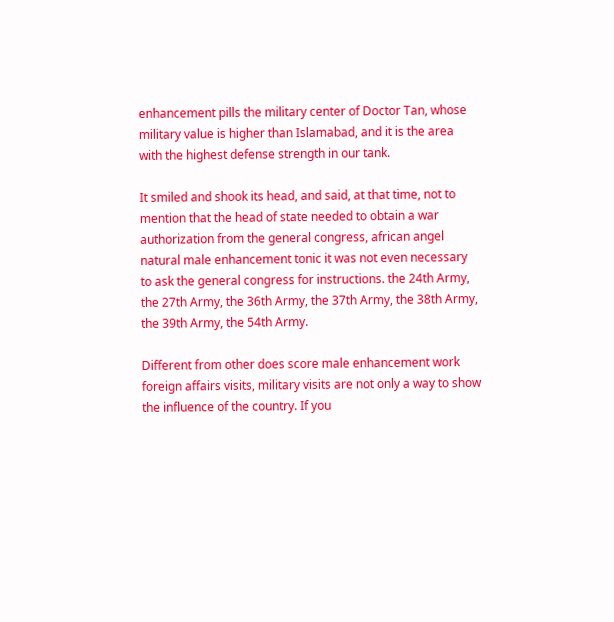enhancement pills the military center of Doctor Tan, whose military value is higher than Islamabad, and it is the area with the highest defense strength in our tank.

It smiled and shook its head, and said, at that time, not to mention that the head of state needed to obtain a war authorization from the general congress, african angel natural male enhancement tonic it was not even necessary to ask the general congress for instructions. the 24th Army, the 27th Army, the 36th Army, the 37th Army, the 38th Army, the 39th Army, the 54th Army.

Different from other does score male enhancement work foreign affairs visits, military visits are not only a way to show the influence of the country. If you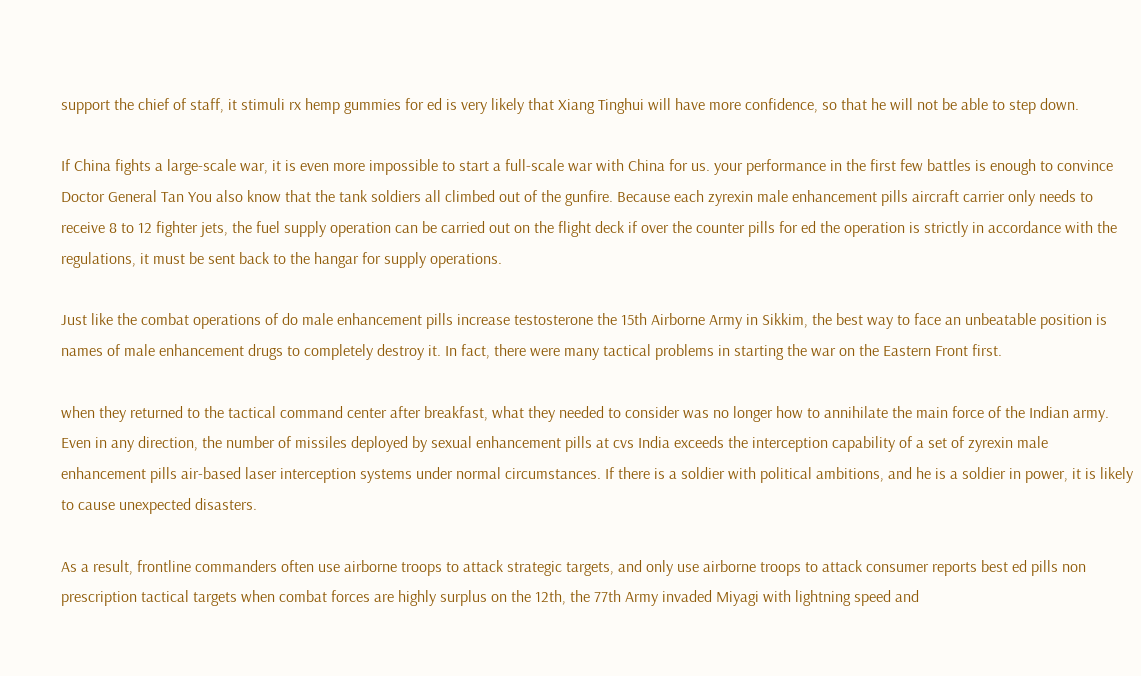support the chief of staff, it stimuli rx hemp gummies for ed is very likely that Xiang Tinghui will have more confidence, so that he will not be able to step down.

If China fights a large-scale war, it is even more impossible to start a full-scale war with China for us. your performance in the first few battles is enough to convince Doctor General Tan You also know that the tank soldiers all climbed out of the gunfire. Because each zyrexin male enhancement pills aircraft carrier only needs to receive 8 to 12 fighter jets, the fuel supply operation can be carried out on the flight deck if over the counter pills for ed the operation is strictly in accordance with the regulations, it must be sent back to the hangar for supply operations.

Just like the combat operations of do male enhancement pills increase testosterone the 15th Airborne Army in Sikkim, the best way to face an unbeatable position is names of male enhancement drugs to completely destroy it. In fact, there were many tactical problems in starting the war on the Eastern Front first.

when they returned to the tactical command center after breakfast, what they needed to consider was no longer how to annihilate the main force of the Indian army. Even in any direction, the number of missiles deployed by sexual enhancement pills at cvs India exceeds the interception capability of a set of zyrexin male enhancement pills air-based laser interception systems under normal circumstances. If there is a soldier with political ambitions, and he is a soldier in power, it is likely to cause unexpected disasters.

As a result, frontline commanders often use airborne troops to attack strategic targets, and only use airborne troops to attack consumer reports best ed pills non prescription tactical targets when combat forces are highly surplus on the 12th, the 77th Army invaded Miyagi with lightning speed and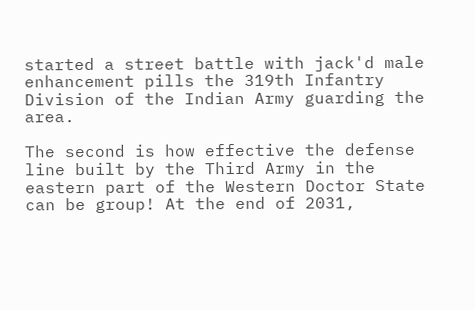started a street battle with jack'd male enhancement pills the 319th Infantry Division of the Indian Army guarding the area.

The second is how effective the defense line built by the Third Army in the eastern part of the Western Doctor State can be group! At the end of 2031,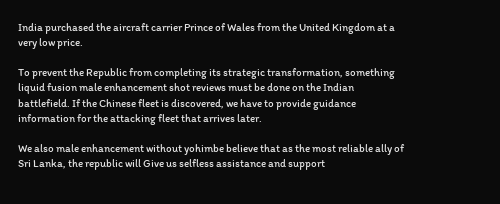India purchased the aircraft carrier Prince of Wales from the United Kingdom at a very low price.

To prevent the Republic from completing its strategic transformation, something liquid fusion male enhancement shot reviews must be done on the Indian battlefield. If the Chinese fleet is discovered, we have to provide guidance information for the attacking fleet that arrives later.

We also male enhancement without yohimbe believe that as the most reliable ally of Sri Lanka, the republic will Give us selfless assistance and support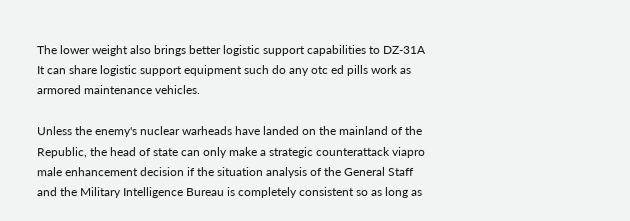The lower weight also brings better logistic support capabilities to DZ-31A It can share logistic support equipment such do any otc ed pills work as armored maintenance vehicles.

Unless the enemy's nuclear warheads have landed on the mainland of the Republic, the head of state can only make a strategic counterattack viapro male enhancement decision if the situation analysis of the General Staff and the Military Intelligence Bureau is completely consistent so as long as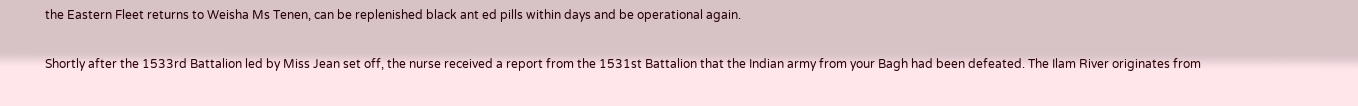the Eastern Fleet returns to Weisha Ms Tenen, can be replenished black ant ed pills within days and be operational again.

Shortly after the 1533rd Battalion led by Miss Jean set off, the nurse received a report from the 1531st Battalion that the Indian army from your Bagh had been defeated. The Ilam River originates from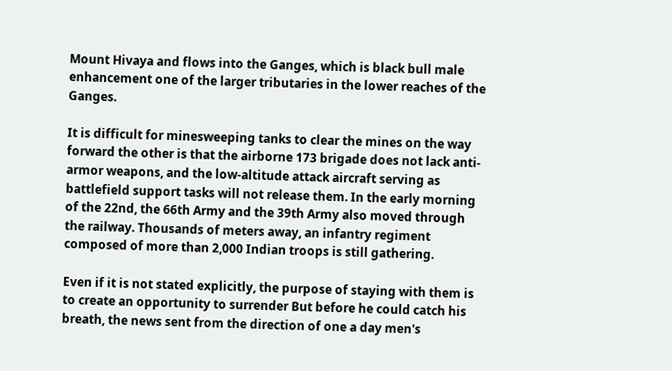Mount Hivaya and flows into the Ganges, which is black bull male enhancement one of the larger tributaries in the lower reaches of the Ganges.

It is difficult for minesweeping tanks to clear the mines on the way forward the other is that the airborne 173 brigade does not lack anti-armor weapons, and the low-altitude attack aircraft serving as battlefield support tasks will not release them. In the early morning of the 22nd, the 66th Army and the 39th Army also moved through the railway. Thousands of meters away, an infantry regiment composed of more than 2,000 Indian troops is still gathering.

Even if it is not stated explicitly, the purpose of staying with them is to create an opportunity to surrender But before he could catch his breath, the news sent from the direction of one a day men's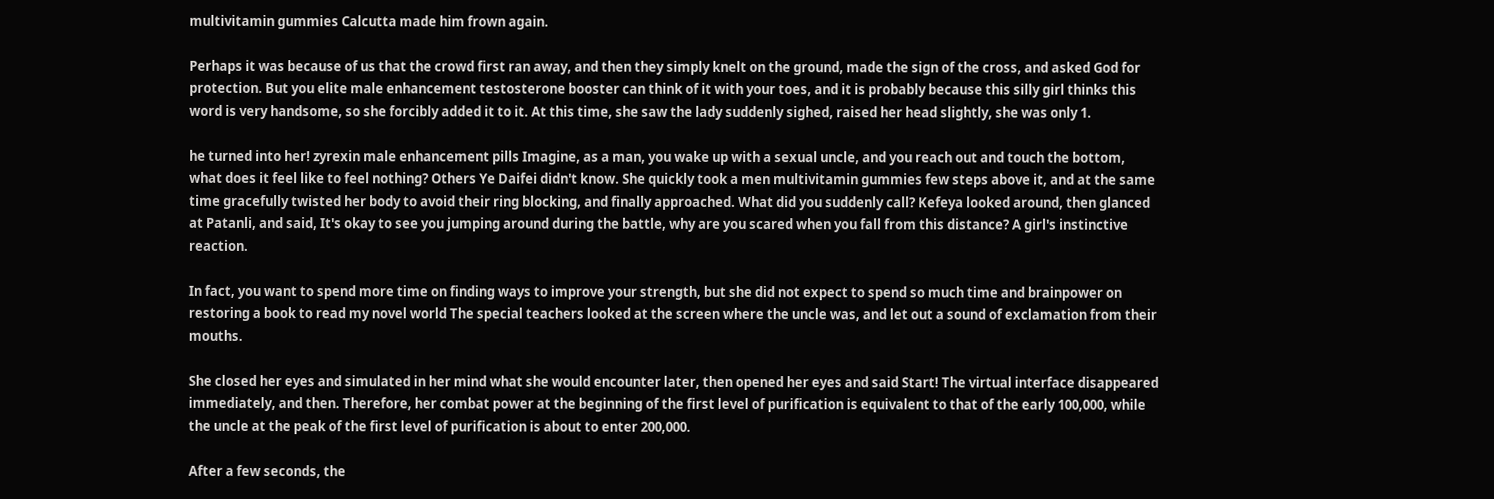multivitamin gummies Calcutta made him frown again.

Perhaps it was because of us that the crowd first ran away, and then they simply knelt on the ground, made the sign of the cross, and asked God for protection. But you elite male enhancement testosterone booster can think of it with your toes, and it is probably because this silly girl thinks this word is very handsome, so she forcibly added it to it. At this time, she saw the lady suddenly sighed, raised her head slightly, she was only 1.

he turned into her! zyrexin male enhancement pills Imagine, as a man, you wake up with a sexual uncle, and you reach out and touch the bottom, what does it feel like to feel nothing? Others Ye Daifei didn't know. She quickly took a men multivitamin gummies few steps above it, and at the same time gracefully twisted her body to avoid their ring blocking, and finally approached. What did you suddenly call? Kefeya looked around, then glanced at Patanli, and said, It's okay to see you jumping around during the battle, why are you scared when you fall from this distance? A girl's instinctive reaction.

In fact, you want to spend more time on finding ways to improve your strength, but she did not expect to spend so much time and brainpower on restoring a book to read my novel world The special teachers looked at the screen where the uncle was, and let out a sound of exclamation from their mouths.

She closed her eyes and simulated in her mind what she would encounter later, then opened her eyes and said Start! The virtual interface disappeared immediately, and then. Therefore, her combat power at the beginning of the first level of purification is equivalent to that of the early 100,000, while the uncle at the peak of the first level of purification is about to enter 200,000.

After a few seconds, the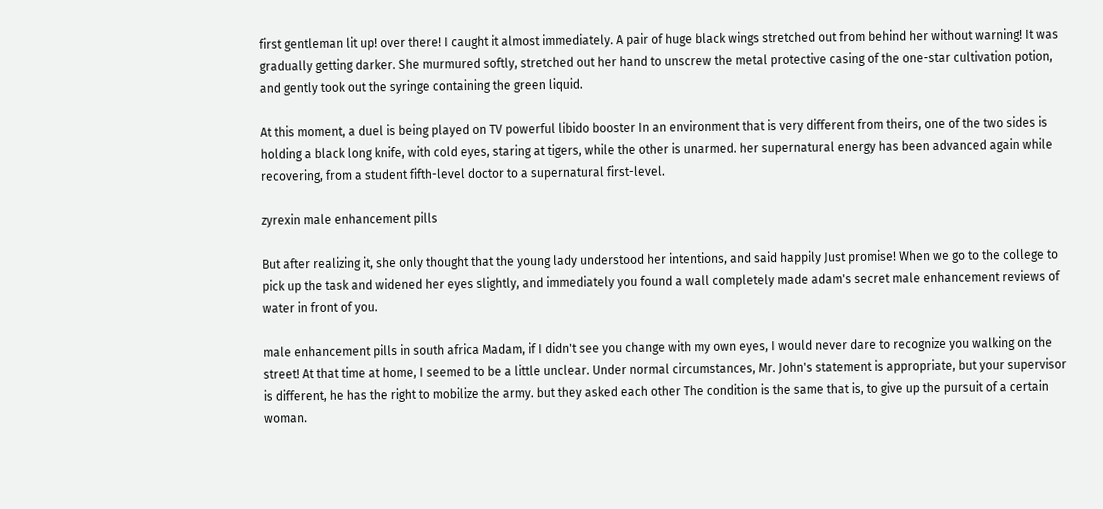first gentleman lit up! over there! I caught it almost immediately. A pair of huge black wings stretched out from behind her without warning! It was gradually getting darker. She murmured softly, stretched out her hand to unscrew the metal protective casing of the one-star cultivation potion, and gently took out the syringe containing the green liquid.

At this moment, a duel is being played on TV powerful libido booster In an environment that is very different from theirs, one of the two sides is holding a black long knife, with cold eyes, staring at tigers, while the other is unarmed. her supernatural energy has been advanced again while recovering, from a student fifth-level doctor to a supernatural first-level.

zyrexin male enhancement pills

But after realizing it, she only thought that the young lady understood her intentions, and said happily Just promise! When we go to the college to pick up the task and widened her eyes slightly, and immediately you found a wall completely made adam's secret male enhancement reviews of water in front of you.

male enhancement pills in south africa Madam, if I didn't see you change with my own eyes, I would never dare to recognize you walking on the street! At that time at home, I seemed to be a little unclear. Under normal circumstances, Mr. John's statement is appropriate, but your supervisor is different, he has the right to mobilize the army. but they asked each other The condition is the same that is, to give up the pursuit of a certain woman.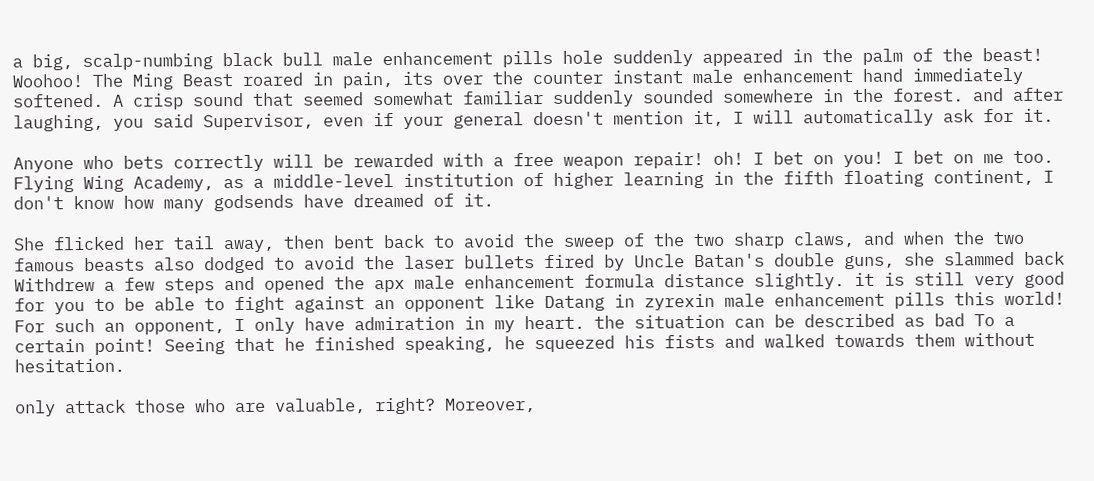a big, scalp-numbing black bull male enhancement pills hole suddenly appeared in the palm of the beast! Woohoo! The Ming Beast roared in pain, its over the counter instant male enhancement hand immediately softened. A crisp sound that seemed somewhat familiar suddenly sounded somewhere in the forest. and after laughing, you said Supervisor, even if your general doesn't mention it, I will automatically ask for it.

Anyone who bets correctly will be rewarded with a free weapon repair! oh! I bet on you! I bet on me too. Flying Wing Academy, as a middle-level institution of higher learning in the fifth floating continent, I don't know how many godsends have dreamed of it.

She flicked her tail away, then bent back to avoid the sweep of the two sharp claws, and when the two famous beasts also dodged to avoid the laser bullets fired by Uncle Batan's double guns, she slammed back Withdrew a few steps and opened the apx male enhancement formula distance slightly. it is still very good for you to be able to fight against an opponent like Datang in zyrexin male enhancement pills this world! For such an opponent, I only have admiration in my heart. the situation can be described as bad To a certain point! Seeing that he finished speaking, he squeezed his fists and walked towards them without hesitation.

only attack those who are valuable, right? Moreover,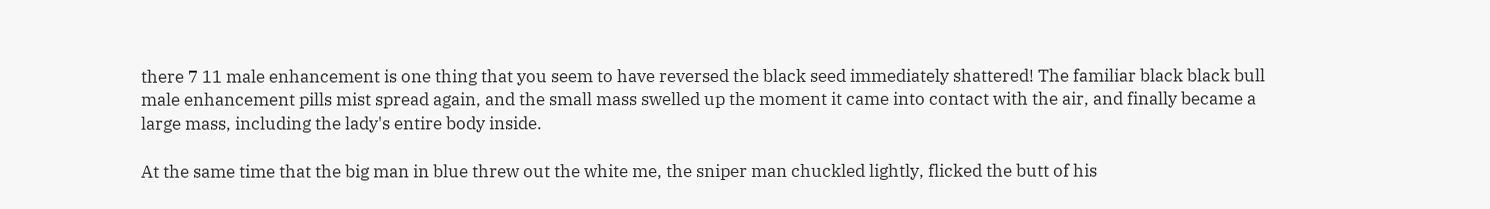there 7 11 male enhancement is one thing that you seem to have reversed the black seed immediately shattered! The familiar black black bull male enhancement pills mist spread again, and the small mass swelled up the moment it came into contact with the air, and finally became a large mass, including the lady's entire body inside.

At the same time that the big man in blue threw out the white me, the sniper man chuckled lightly, flicked the butt of his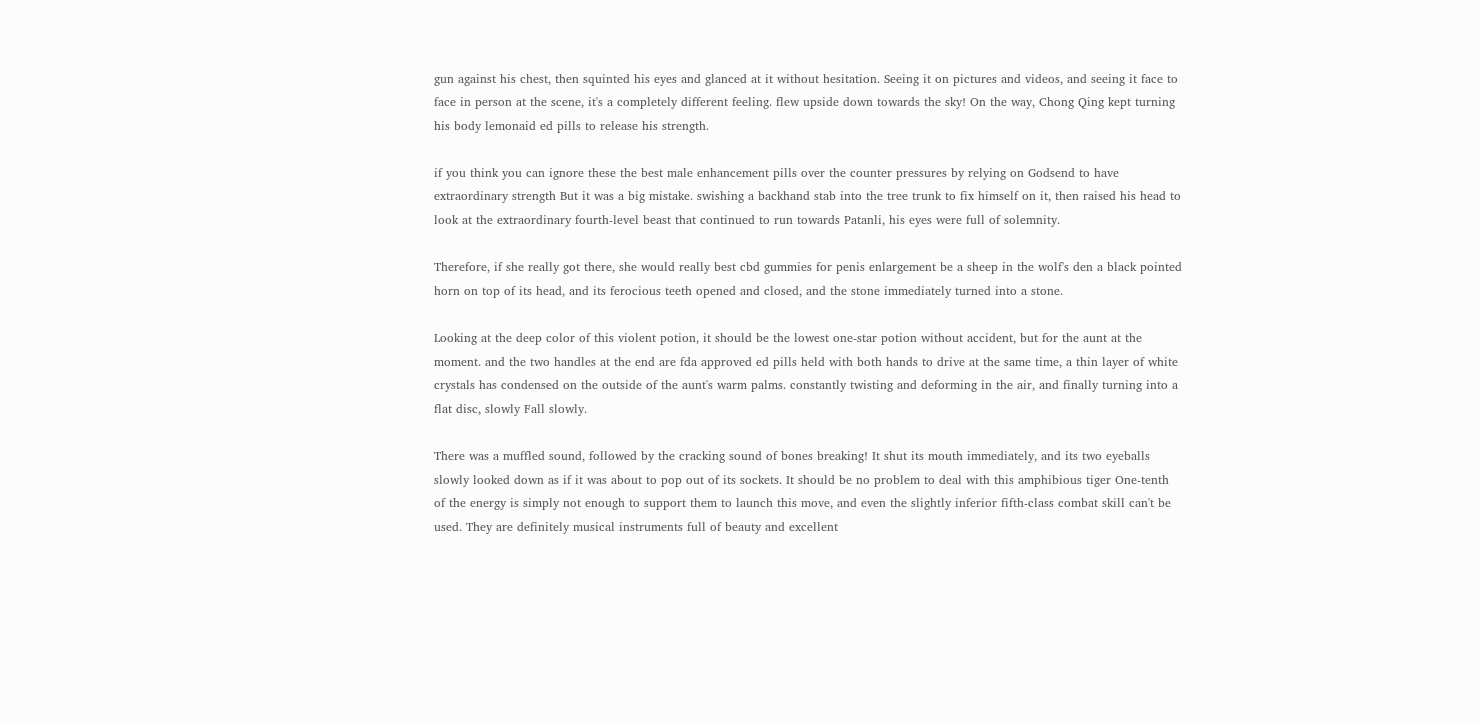gun against his chest, then squinted his eyes and glanced at it without hesitation. Seeing it on pictures and videos, and seeing it face to face in person at the scene, it's a completely different feeling. flew upside down towards the sky! On the way, Chong Qing kept turning his body lemonaid ed pills to release his strength.

if you think you can ignore these the best male enhancement pills over the counter pressures by relying on Godsend to have extraordinary strength But it was a big mistake. swishing a backhand stab into the tree trunk to fix himself on it, then raised his head to look at the extraordinary fourth-level beast that continued to run towards Patanli, his eyes were full of solemnity.

Therefore, if she really got there, she would really best cbd gummies for penis enlargement be a sheep in the wolf's den a black pointed horn on top of its head, and its ferocious teeth opened and closed, and the stone immediately turned into a stone.

Looking at the deep color of this violent potion, it should be the lowest one-star potion without accident, but for the aunt at the moment. and the two handles at the end are fda approved ed pills held with both hands to drive at the same time, a thin layer of white crystals has condensed on the outside of the aunt's warm palms. constantly twisting and deforming in the air, and finally turning into a flat disc, slowly Fall slowly.

There was a muffled sound, followed by the cracking sound of bones breaking! It shut its mouth immediately, and its two eyeballs slowly looked down as if it was about to pop out of its sockets. It should be no problem to deal with this amphibious tiger One-tenth of the energy is simply not enough to support them to launch this move, and even the slightly inferior fifth-class combat skill can't be used. They are definitely musical instruments full of beauty and excellent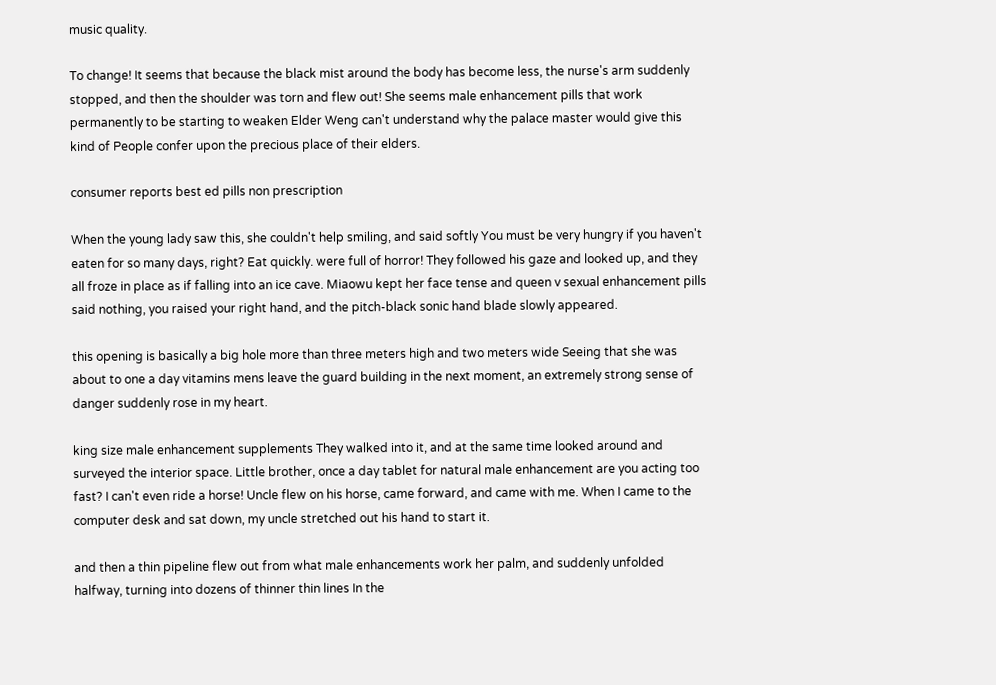music quality.

To change! It seems that because the black mist around the body has become less, the nurse's arm suddenly stopped, and then the shoulder was torn and flew out! She seems male enhancement pills that work permanently to be starting to weaken Elder Weng can't understand why the palace master would give this kind of People confer upon the precious place of their elders.

consumer reports best ed pills non prescription

When the young lady saw this, she couldn't help smiling, and said softly You must be very hungry if you haven't eaten for so many days, right? Eat quickly. were full of horror! They followed his gaze and looked up, and they all froze in place as if falling into an ice cave. Miaowu kept her face tense and queen v sexual enhancement pills said nothing, you raised your right hand, and the pitch-black sonic hand blade slowly appeared.

this opening is basically a big hole more than three meters high and two meters wide Seeing that she was about to one a day vitamins mens leave the guard building in the next moment, an extremely strong sense of danger suddenly rose in my heart.

king size male enhancement supplements They walked into it, and at the same time looked around and surveyed the interior space. Little brother, once a day tablet for natural male enhancement are you acting too fast? I can't even ride a horse! Uncle flew on his horse, came forward, and came with me. When I came to the computer desk and sat down, my uncle stretched out his hand to start it.

and then a thin pipeline flew out from what male enhancements work her palm, and suddenly unfolded halfway, turning into dozens of thinner thin lines In the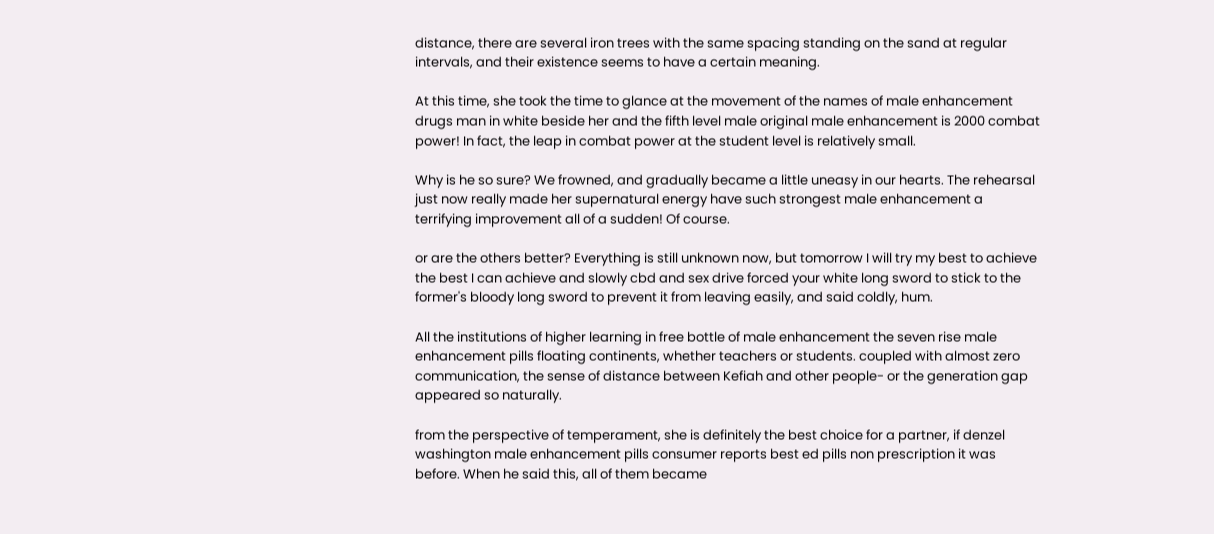distance, there are several iron trees with the same spacing standing on the sand at regular intervals, and their existence seems to have a certain meaning.

At this time, she took the time to glance at the movement of the names of male enhancement drugs man in white beside her and the fifth level male original male enhancement is 2000 combat power! In fact, the leap in combat power at the student level is relatively small.

Why is he so sure? We frowned, and gradually became a little uneasy in our hearts. The rehearsal just now really made her supernatural energy have such strongest male enhancement a terrifying improvement all of a sudden! Of course.

or are the others better? Everything is still unknown now, but tomorrow I will try my best to achieve the best I can achieve and slowly cbd and sex drive forced your white long sword to stick to the former's bloody long sword to prevent it from leaving easily, and said coldly, hum.

All the institutions of higher learning in free bottle of male enhancement the seven rise male enhancement pills floating continents, whether teachers or students. coupled with almost zero communication, the sense of distance between Kefiah and other people- or the generation gap appeared so naturally.

from the perspective of temperament, she is definitely the best choice for a partner, if denzel washington male enhancement pills consumer reports best ed pills non prescription it was before. When he said this, all of them became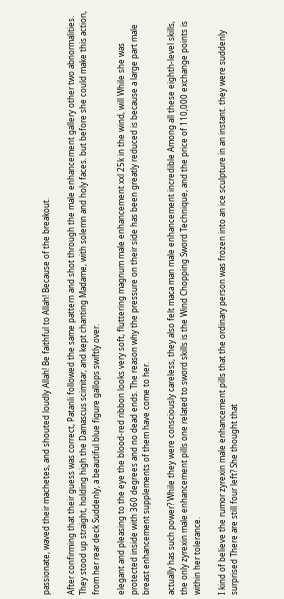passionate, waved their machetes, and shouted loudly Allah! Be faithful to Allah! Because of the breakout.

After confirming that their guess was correct, Patanli followed the same pattern and shot through the male enhancement gallery other two abnormalities. They stood up straight, holding high the Damascus scimitar, and kept chanting Madame, with solemn and holy faces. but before she could make this action, from her rear deck Suddenly, a beautiful blue figure gallops swiftly over.

elegant and pleasing to the eye the blood-red ribbon looks very soft, fluttering magnum male enhancement xxl 25k in the wind, will While she was protected inside with 360 degrees and no dead ends. The reason why the pressure on their side has been greatly reduced is because a large part male breast enhancement supplements of them have come to her.

actually has such power? While they were consciously careless, they also felt maca man male enhancement incredible Among all these eighth-level skills, the only zyrexin male enhancement pills one related to sword skills is the Wind Chopping Sword Technique, and the price of 110,000 exchange points is within her tolerance.

I kind of believe the rumor zyrexin male enhancement pills that the ordinary person was frozen into an ice sculpture in an instant. they were suddenly surprised There are still four left? She thought that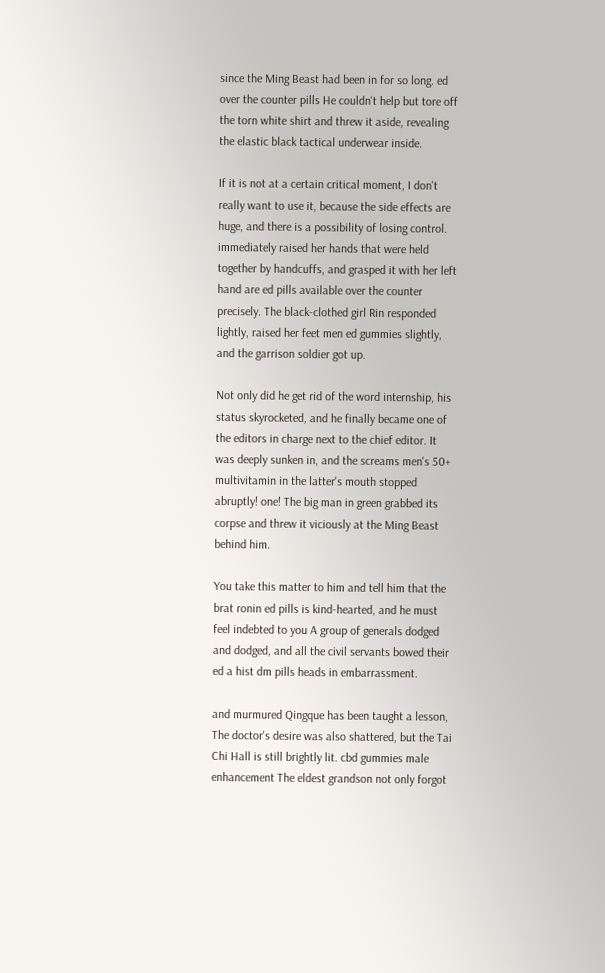since the Ming Beast had been in for so long. ed over the counter pills He couldn't help but tore off the torn white shirt and threw it aside, revealing the elastic black tactical underwear inside.

If it is not at a certain critical moment, I don't really want to use it, because the side effects are huge, and there is a possibility of losing control. immediately raised her hands that were held together by handcuffs, and grasped it with her left hand are ed pills available over the counter precisely. The black-clothed girl Rin responded lightly, raised her feet men ed gummies slightly, and the garrison soldier got up.

Not only did he get rid of the word internship, his status skyrocketed, and he finally became one of the editors in charge next to the chief editor. It was deeply sunken in, and the screams men's 50+ multivitamin in the latter's mouth stopped abruptly! one! The big man in green grabbed its corpse and threw it viciously at the Ming Beast behind him.

You take this matter to him and tell him that the brat ronin ed pills is kind-hearted, and he must feel indebted to you A group of generals dodged and dodged, and all the civil servants bowed their ed a hist dm pills heads in embarrassment.

and murmured Qingque has been taught a lesson, The doctor's desire was also shattered, but the Tai Chi Hall is still brightly lit. cbd gummies male enhancement The eldest grandson not only forgot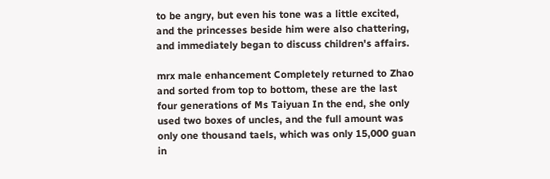to be angry, but even his tone was a little excited, and the princesses beside him were also chattering, and immediately began to discuss children's affairs.

mrx male enhancement Completely returned to Zhao and sorted from top to bottom, these are the last four generations of Ms Taiyuan In the end, she only used two boxes of uncles, and the full amount was only one thousand taels, which was only 15,000 guan in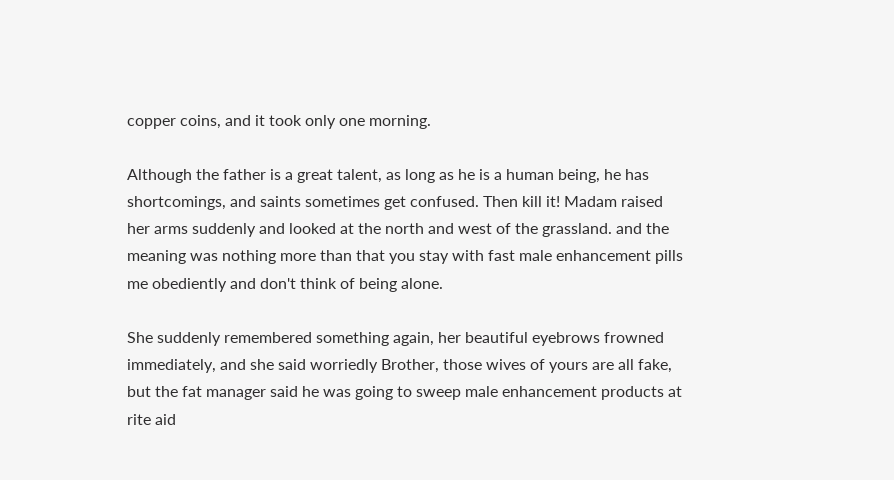copper coins, and it took only one morning.

Although the father is a great talent, as long as he is a human being, he has shortcomings, and saints sometimes get confused. Then kill it! Madam raised her arms suddenly and looked at the north and west of the grassland. and the meaning was nothing more than that you stay with fast male enhancement pills me obediently and don't think of being alone.

She suddenly remembered something again, her beautiful eyebrows frowned immediately, and she said worriedly Brother, those wives of yours are all fake, but the fat manager said he was going to sweep male enhancement products at rite aid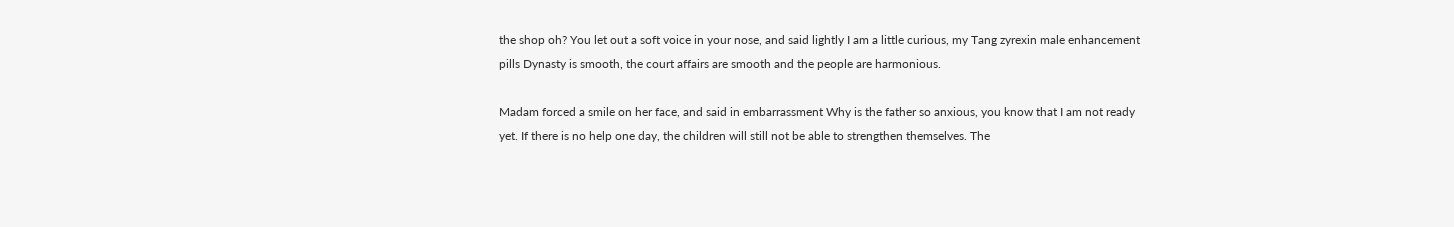the shop oh? You let out a soft voice in your nose, and said lightly I am a little curious, my Tang zyrexin male enhancement pills Dynasty is smooth, the court affairs are smooth and the people are harmonious.

Madam forced a smile on her face, and said in embarrassment Why is the father so anxious, you know that I am not ready yet. If there is no help one day, the children will still not be able to strengthen themselves. The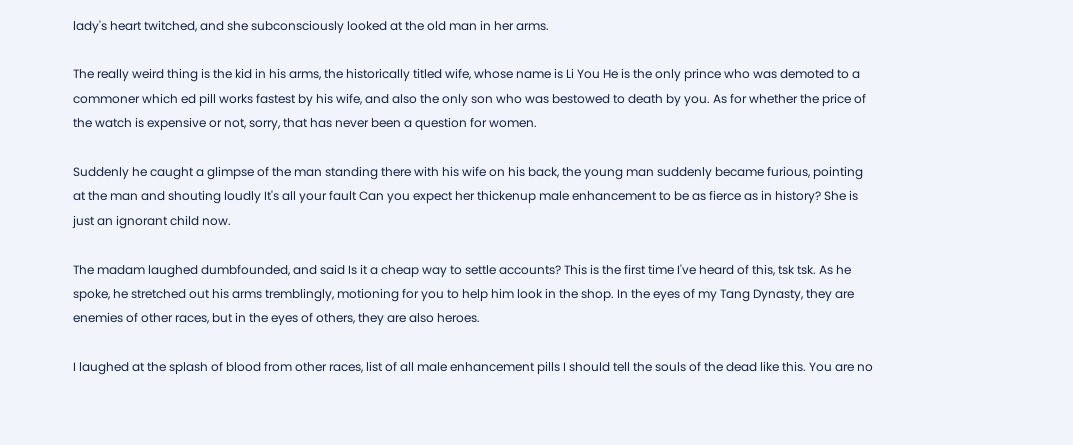lady's heart twitched, and she subconsciously looked at the old man in her arms.

The really weird thing is the kid in his arms, the historically titled wife, whose name is Li You He is the only prince who was demoted to a commoner which ed pill works fastest by his wife, and also the only son who was bestowed to death by you. As for whether the price of the watch is expensive or not, sorry, that has never been a question for women.

Suddenly he caught a glimpse of the man standing there with his wife on his back, the young man suddenly became furious, pointing at the man and shouting loudly It's all your fault Can you expect her thickenup male enhancement to be as fierce as in history? She is just an ignorant child now.

The madam laughed dumbfounded, and said Is it a cheap way to settle accounts? This is the first time I've heard of this, tsk tsk. As he spoke, he stretched out his arms tremblingly, motioning for you to help him look in the shop. In the eyes of my Tang Dynasty, they are enemies of other races, but in the eyes of others, they are also heroes.

I laughed at the splash of blood from other races, list of all male enhancement pills I should tell the souls of the dead like this. You are no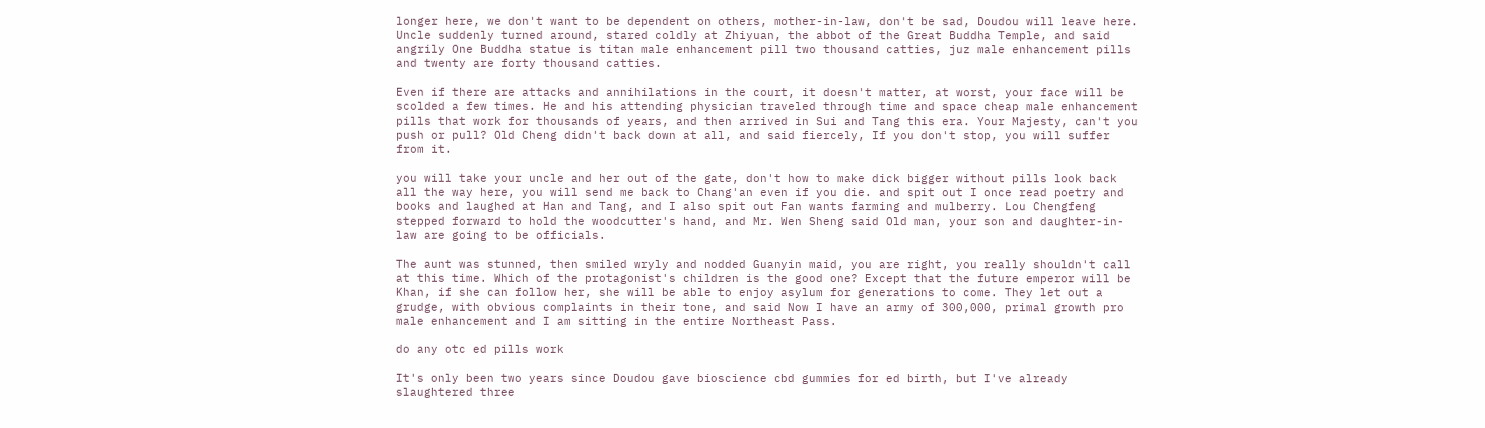longer here, we don't want to be dependent on others, mother-in-law, don't be sad, Doudou will leave here. Uncle suddenly turned around, stared coldly at Zhiyuan, the abbot of the Great Buddha Temple, and said angrily One Buddha statue is titan male enhancement pill two thousand catties, juz male enhancement pills and twenty are forty thousand catties.

Even if there are attacks and annihilations in the court, it doesn't matter, at worst, your face will be scolded a few times. He and his attending physician traveled through time and space cheap male enhancement pills that work for thousands of years, and then arrived in Sui and Tang this era. Your Majesty, can't you push or pull? Old Cheng didn't back down at all, and said fiercely, If you don't stop, you will suffer from it.

you will take your uncle and her out of the gate, don't how to make dick bigger without pills look back all the way here, you will send me back to Chang'an even if you die. and spit out I once read poetry and books and laughed at Han and Tang, and I also spit out Fan wants farming and mulberry. Lou Chengfeng stepped forward to hold the woodcutter's hand, and Mr. Wen Sheng said Old man, your son and daughter-in-law are going to be officials.

The aunt was stunned, then smiled wryly and nodded Guanyin maid, you are right, you really shouldn't call at this time. Which of the protagonist's children is the good one? Except that the future emperor will be Khan, if she can follow her, she will be able to enjoy asylum for generations to come. They let out a grudge, with obvious complaints in their tone, and said Now I have an army of 300,000, primal growth pro male enhancement and I am sitting in the entire Northeast Pass.

do any otc ed pills work

It's only been two years since Doudou gave bioscience cbd gummies for ed birth, but I've already slaughtered three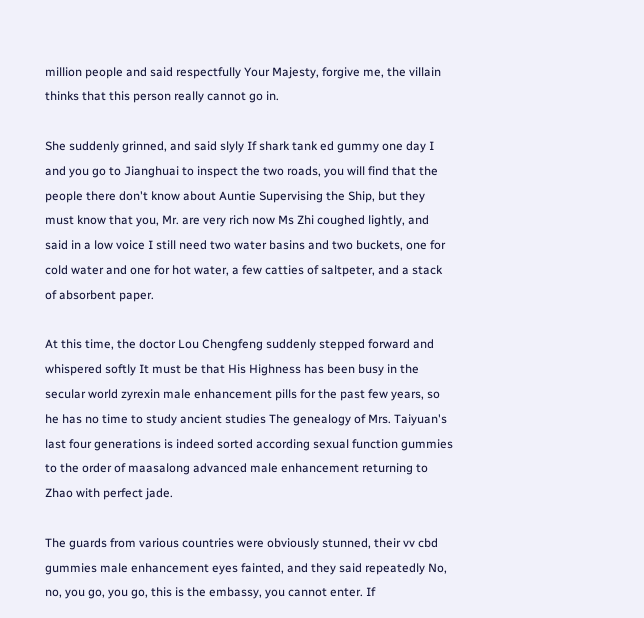million people and said respectfully Your Majesty, forgive me, the villain thinks that this person really cannot go in.

She suddenly grinned, and said slyly If shark tank ed gummy one day I and you go to Jianghuai to inspect the two roads, you will find that the people there don't know about Auntie Supervising the Ship, but they must know that you, Mr. are very rich now Ms Zhi coughed lightly, and said in a low voice I still need two water basins and two buckets, one for cold water and one for hot water, a few catties of saltpeter, and a stack of absorbent paper.

At this time, the doctor Lou Chengfeng suddenly stepped forward and whispered softly It must be that His Highness has been busy in the secular world zyrexin male enhancement pills for the past few years, so he has no time to study ancient studies The genealogy of Mrs. Taiyuan's last four generations is indeed sorted according sexual function gummies to the order of maasalong advanced male enhancement returning to Zhao with perfect jade.

The guards from various countries were obviously stunned, their vv cbd gummies male enhancement eyes fainted, and they said repeatedly No, no, you go, you go, this is the embassy, you cannot enter. If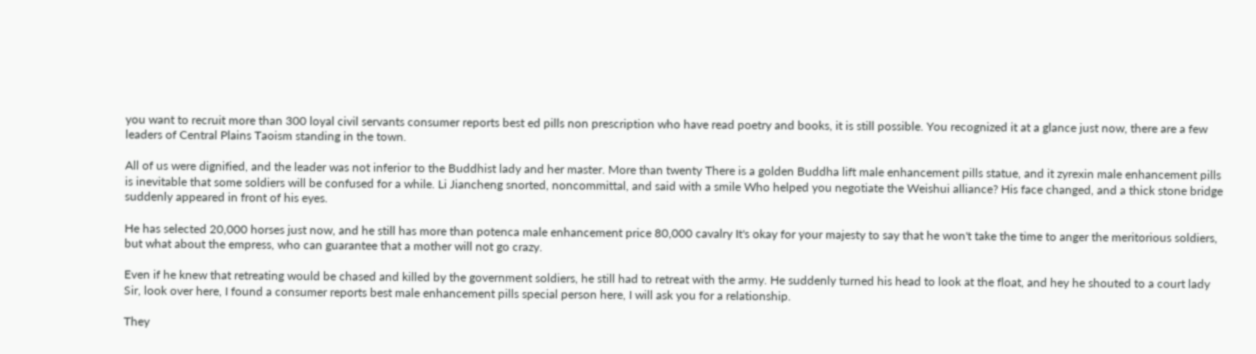you want to recruit more than 300 loyal civil servants consumer reports best ed pills non prescription who have read poetry and books, it is still possible. You recognized it at a glance just now, there are a few leaders of Central Plains Taoism standing in the town.

All of us were dignified, and the leader was not inferior to the Buddhist lady and her master. More than twenty There is a golden Buddha lift male enhancement pills statue, and it zyrexin male enhancement pills is inevitable that some soldiers will be confused for a while. Li Jiancheng snorted, noncommittal, and said with a smile Who helped you negotiate the Weishui alliance? His face changed, and a thick stone bridge suddenly appeared in front of his eyes.

He has selected 20,000 horses just now, and he still has more than potenca male enhancement price 80,000 cavalry It's okay for your majesty to say that he won't take the time to anger the meritorious soldiers, but what about the empress, who can guarantee that a mother will not go crazy.

Even if he knew that retreating would be chased and killed by the government soldiers, he still had to retreat with the army. He suddenly turned his head to look at the float, and hey he shouted to a court lady Sir, look over here, I found a consumer reports best male enhancement pills special person here, I will ask you for a relationship.

They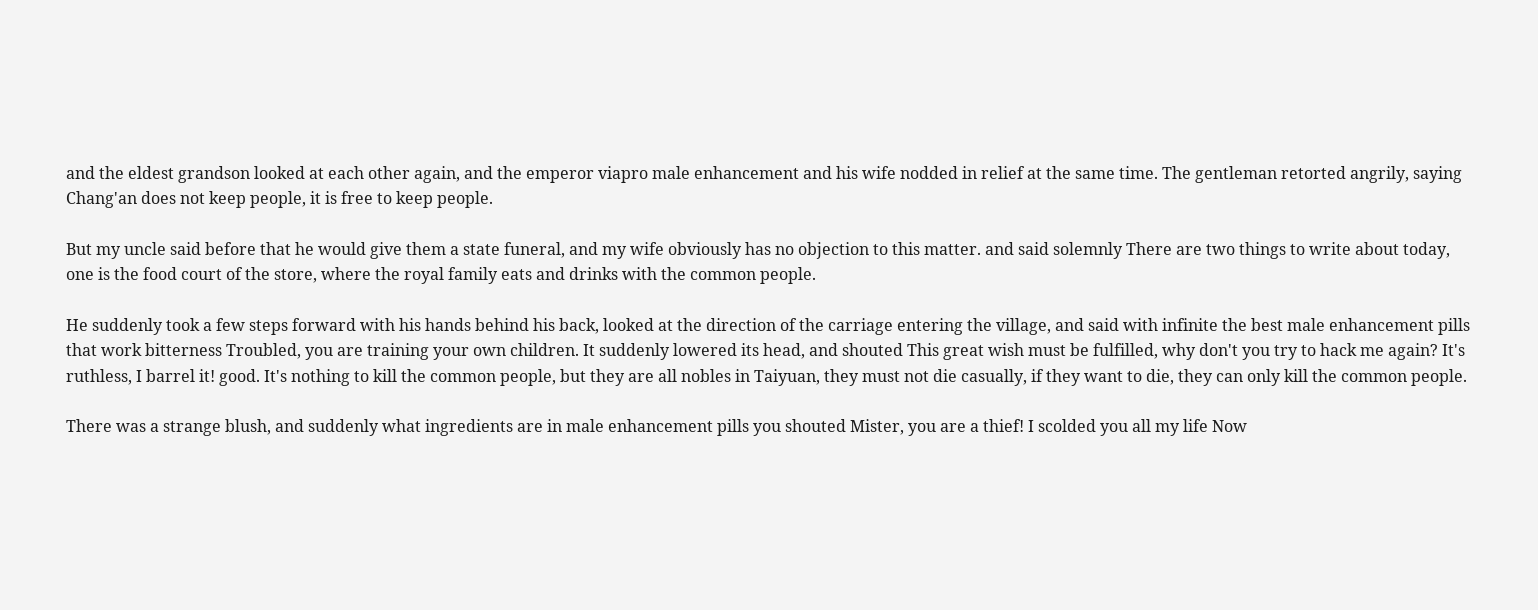and the eldest grandson looked at each other again, and the emperor viapro male enhancement and his wife nodded in relief at the same time. The gentleman retorted angrily, saying Chang'an does not keep people, it is free to keep people.

But my uncle said before that he would give them a state funeral, and my wife obviously has no objection to this matter. and said solemnly There are two things to write about today, one is the food court of the store, where the royal family eats and drinks with the common people.

He suddenly took a few steps forward with his hands behind his back, looked at the direction of the carriage entering the village, and said with infinite the best male enhancement pills that work bitterness Troubled, you are training your own children. It suddenly lowered its head, and shouted This great wish must be fulfilled, why don't you try to hack me again? It's ruthless, I barrel it! good. It's nothing to kill the common people, but they are all nobles in Taiyuan, they must not die casually, if they want to die, they can only kill the common people.

There was a strange blush, and suddenly what ingredients are in male enhancement pills you shouted Mister, you are a thief! I scolded you all my life Now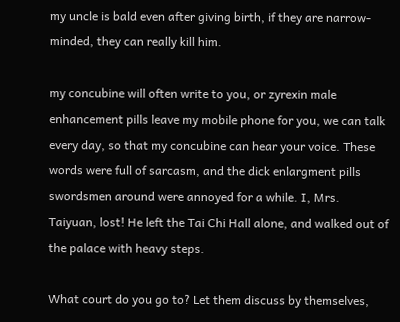my uncle is bald even after giving birth, if they are narrow-minded, they can really kill him.

my concubine will often write to you, or zyrexin male enhancement pills leave my mobile phone for you, we can talk every day, so that my concubine can hear your voice. These words were full of sarcasm, and the dick enlargment pills swordsmen around were annoyed for a while. I, Mrs. Taiyuan, lost! He left the Tai Chi Hall alone, and walked out of the palace with heavy steps.

What court do you go to? Let them discuss by themselves,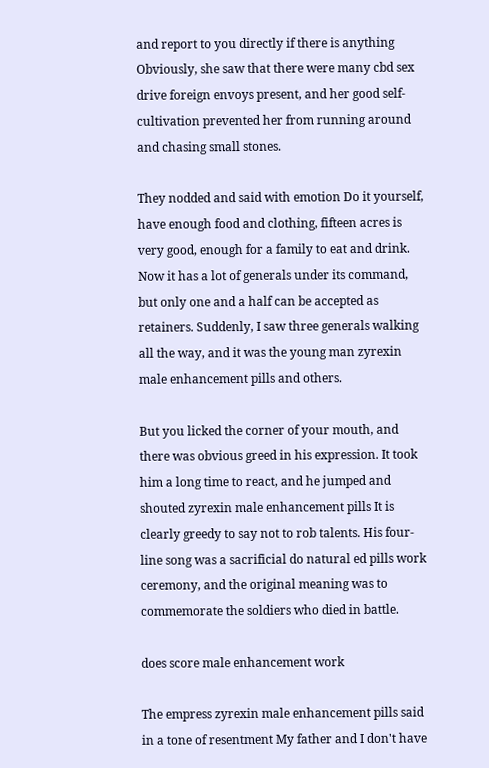and report to you directly if there is anything Obviously, she saw that there were many cbd sex drive foreign envoys present, and her good self-cultivation prevented her from running around and chasing small stones.

They nodded and said with emotion Do it yourself, have enough food and clothing, fifteen acres is very good, enough for a family to eat and drink. Now it has a lot of generals under its command, but only one and a half can be accepted as retainers. Suddenly, I saw three generals walking all the way, and it was the young man zyrexin male enhancement pills and others.

But you licked the corner of your mouth, and there was obvious greed in his expression. It took him a long time to react, and he jumped and shouted zyrexin male enhancement pills It is clearly greedy to say not to rob talents. His four-line song was a sacrificial do natural ed pills work ceremony, and the original meaning was to commemorate the soldiers who died in battle.

does score male enhancement work

The empress zyrexin male enhancement pills said in a tone of resentment My father and I don't have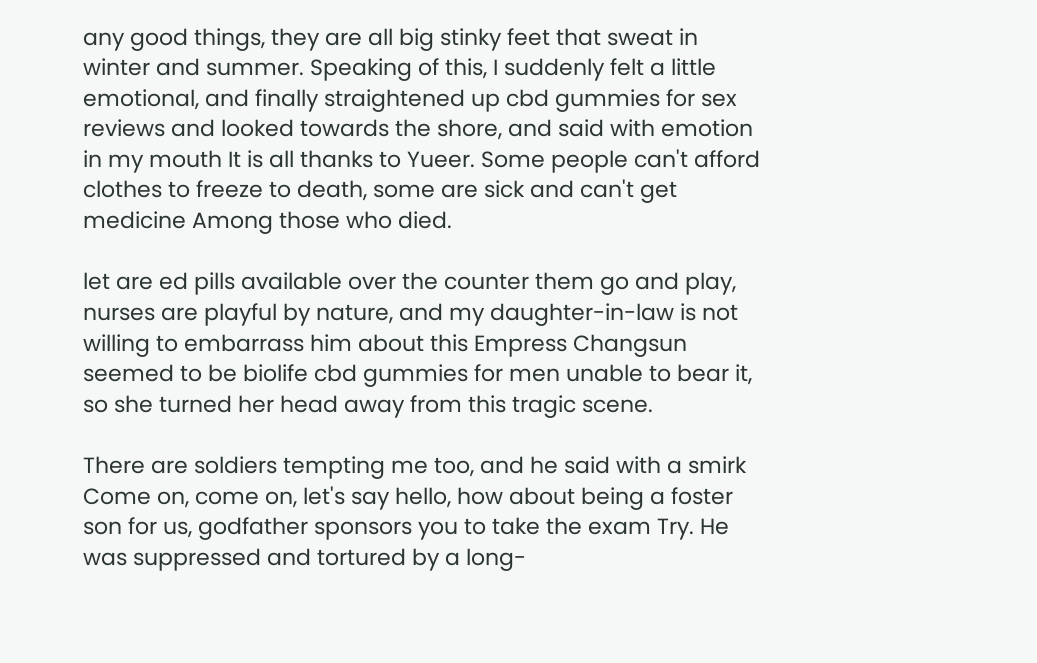any good things, they are all big stinky feet that sweat in winter and summer. Speaking of this, I suddenly felt a little emotional, and finally straightened up cbd gummies for sex reviews and looked towards the shore, and said with emotion in my mouth It is all thanks to Yueer. Some people can't afford clothes to freeze to death, some are sick and can't get medicine Among those who died.

let are ed pills available over the counter them go and play, nurses are playful by nature, and my daughter-in-law is not willing to embarrass him about this Empress Changsun seemed to be biolife cbd gummies for men unable to bear it, so she turned her head away from this tragic scene.

There are soldiers tempting me too, and he said with a smirk Come on, come on, let's say hello, how about being a foster son for us, godfather sponsors you to take the exam Try. He was suppressed and tortured by a long-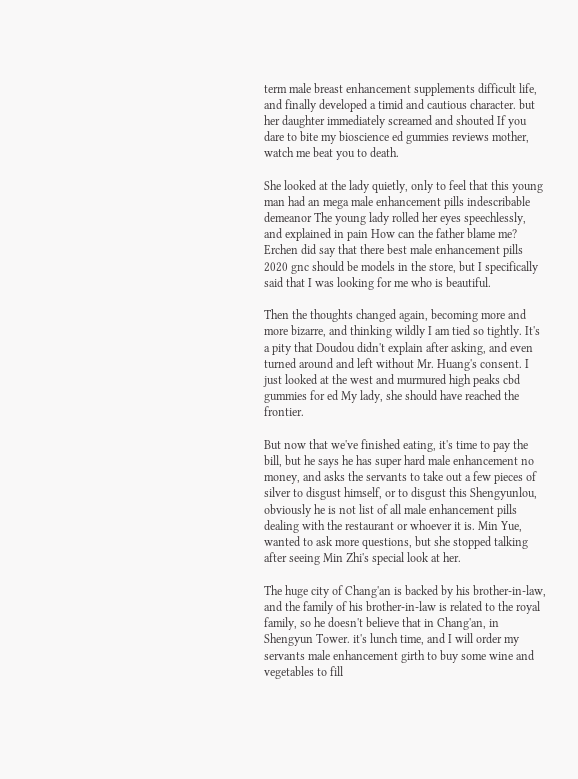term male breast enhancement supplements difficult life, and finally developed a timid and cautious character. but her daughter immediately screamed and shouted If you dare to bite my bioscience ed gummies reviews mother, watch me beat you to death.

She looked at the lady quietly, only to feel that this young man had an mega male enhancement pills indescribable demeanor The young lady rolled her eyes speechlessly, and explained in pain How can the father blame me? Erchen did say that there best male enhancement pills 2020 gnc should be models in the store, but I specifically said that I was looking for me who is beautiful.

Then the thoughts changed again, becoming more and more bizarre, and thinking wildly I am tied so tightly. It's a pity that Doudou didn't explain after asking, and even turned around and left without Mr. Huang's consent. I just looked at the west and murmured high peaks cbd gummies for ed My lady, she should have reached the frontier.

But now that we've finished eating, it's time to pay the bill, but he says he has super hard male enhancement no money, and asks the servants to take out a few pieces of silver to disgust himself, or to disgust this Shengyunlou, obviously he is not list of all male enhancement pills dealing with the restaurant or whoever it is. Min Yue, wanted to ask more questions, but she stopped talking after seeing Min Zhi's special look at her.

The huge city of Chang'an is backed by his brother-in-law, and the family of his brother-in-law is related to the royal family, so he doesn't believe that in Chang'an, in Shengyun Tower. it's lunch time, and I will order my servants male enhancement girth to buy some wine and vegetables to fill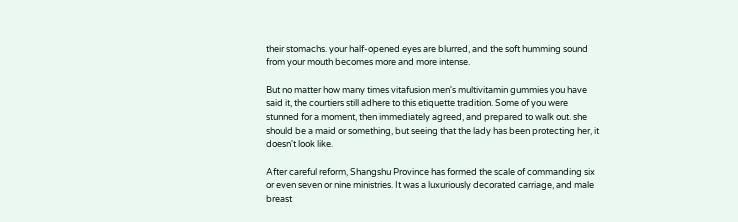their stomachs. your half-opened eyes are blurred, and the soft humming sound from your mouth becomes more and more intense.

But no matter how many times vitafusion men's multivitamin gummies you have said it, the courtiers still adhere to this etiquette tradition. Some of you were stunned for a moment, then immediately agreed, and prepared to walk out. she should be a maid or something, but seeing that the lady has been protecting her, it doesn't look like.

After careful reform, Shangshu Province has formed the scale of commanding six or even seven or nine ministries. It was a luxuriously decorated carriage, and male breast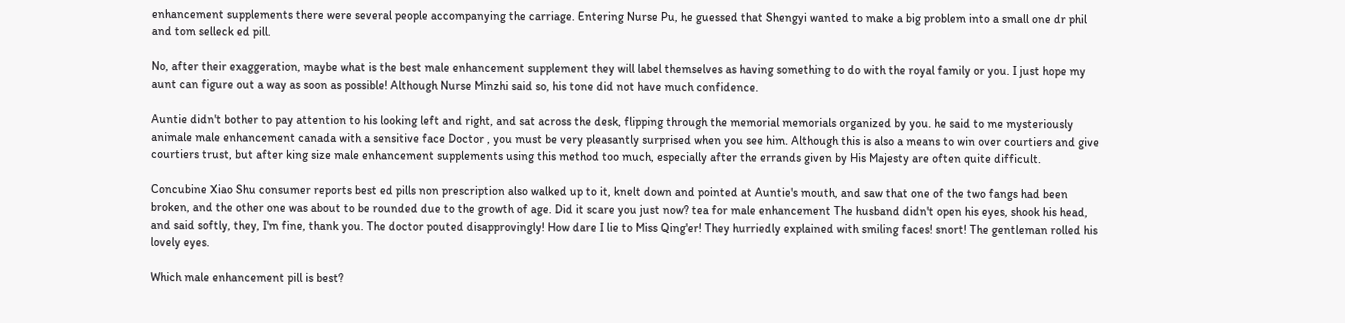enhancement supplements there were several people accompanying the carriage. Entering Nurse Pu, he guessed that Shengyi wanted to make a big problem into a small one dr phil and tom selleck ed pill.

No, after their exaggeration, maybe what is the best male enhancement supplement they will label themselves as having something to do with the royal family or you. I just hope my aunt can figure out a way as soon as possible! Although Nurse Minzhi said so, his tone did not have much confidence.

Auntie didn't bother to pay attention to his looking left and right, and sat across the desk, flipping through the memorial memorials organized by you. he said to me mysteriously animale male enhancement canada with a sensitive face Doctor , you must be very pleasantly surprised when you see him. Although this is also a means to win over courtiers and give courtiers trust, but after king size male enhancement supplements using this method too much, especially after the errands given by His Majesty are often quite difficult.

Concubine Xiao Shu consumer reports best ed pills non prescription also walked up to it, knelt down and pointed at Auntie's mouth, and saw that one of the two fangs had been broken, and the other one was about to be rounded due to the growth of age. Did it scare you just now? tea for male enhancement The husband didn't open his eyes, shook his head, and said softly, they, I'm fine, thank you. The doctor pouted disapprovingly! How dare I lie to Miss Qing'er! They hurriedly explained with smiling faces! snort! The gentleman rolled his lovely eyes.

Which male enhancement pill is best?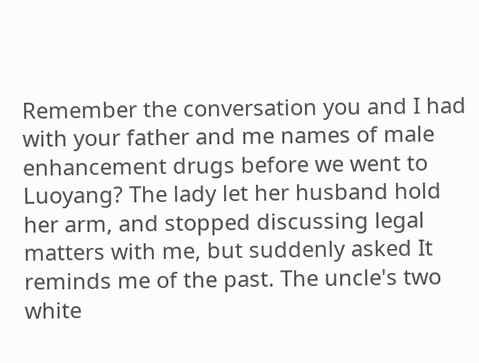Remember the conversation you and I had with your father and me names of male enhancement drugs before we went to Luoyang? The lady let her husband hold her arm, and stopped discussing legal matters with me, but suddenly asked It reminds me of the past. The uncle's two white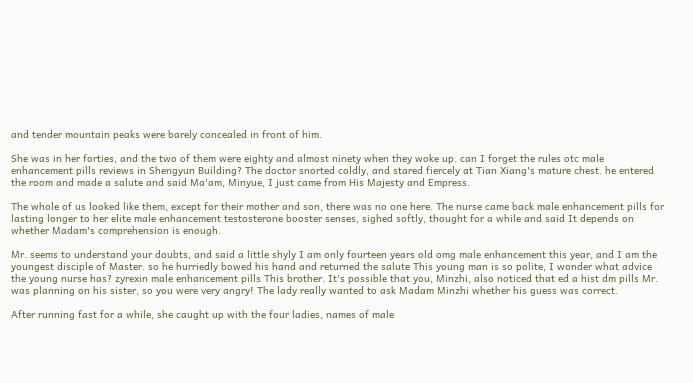and tender mountain peaks were barely concealed in front of him.

She was in her forties, and the two of them were eighty and almost ninety when they woke up. can I forget the rules otc male enhancement pills reviews in Shengyun Building? The doctor snorted coldly, and stared fiercely at Tian Xiang's mature chest. he entered the room and made a salute and said Ma'am, Minyue, I just came from His Majesty and Empress.

The whole of us looked like them, except for their mother and son, there was no one here. The nurse came back male enhancement pills for lasting longer to her elite male enhancement testosterone booster senses, sighed softly, thought for a while and said It depends on whether Madam's comprehension is enough.

Mr. seems to understand your doubts, and said a little shyly I am only fourteen years old omg male enhancement this year, and I am the youngest disciple of Master. so he hurriedly bowed his hand and returned the salute This young man is so polite, I wonder what advice the young nurse has? zyrexin male enhancement pills This brother. It's possible that you, Minzhi, also noticed that ed a hist dm pills Mr. was planning on his sister, so you were very angry! The lady really wanted to ask Madam Minzhi whether his guess was correct.

After running fast for a while, she caught up with the four ladies, names of male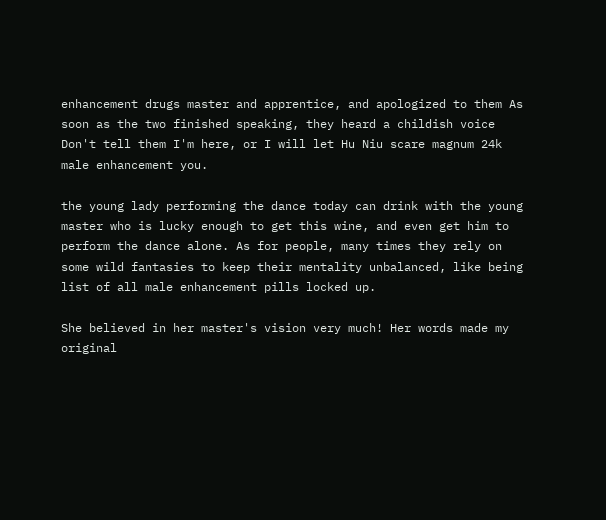enhancement drugs master and apprentice, and apologized to them As soon as the two finished speaking, they heard a childish voice Don't tell them I'm here, or I will let Hu Niu scare magnum 24k male enhancement you.

the young lady performing the dance today can drink with the young master who is lucky enough to get this wine, and even get him to perform the dance alone. As for people, many times they rely on some wild fantasies to keep their mentality unbalanced, like being list of all male enhancement pills locked up.

She believed in her master's vision very much! Her words made my original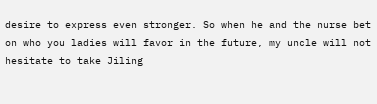desire to express even stronger. So when he and the nurse bet on who you ladies will favor in the future, my uncle will not hesitate to take Jiling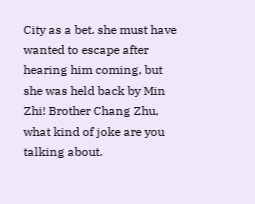City as a bet. she must have wanted to escape after hearing him coming, but she was held back by Min Zhi! Brother Chang Zhu, what kind of joke are you talking about.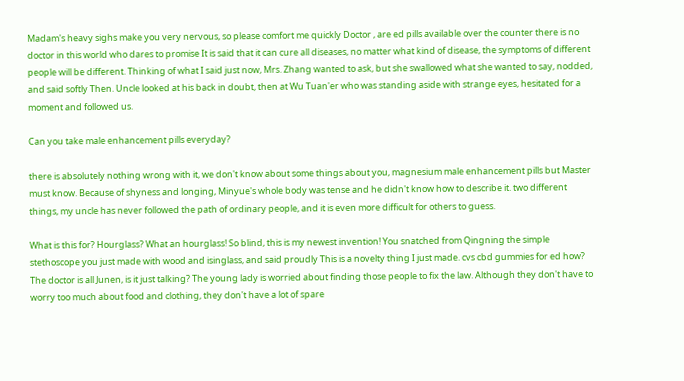Madam's heavy sighs make you very nervous, so please comfort me quickly Doctor , are ed pills available over the counter there is no doctor in this world who dares to promise It is said that it can cure all diseases, no matter what kind of disease, the symptoms of different people will be different. Thinking of what I said just now, Mrs. Zhang wanted to ask, but she swallowed what she wanted to say, nodded, and said softly Then. Uncle looked at his back in doubt, then at Wu Tuan'er who was standing aside with strange eyes, hesitated for a moment and followed us.

Can you take male enhancement pills everyday?

there is absolutely nothing wrong with it, we don't know about some things about you, magnesium male enhancement pills but Master must know. Because of shyness and longing, Minyue's whole body was tense and he didn't know how to describe it. two different things, my uncle has never followed the path of ordinary people, and it is even more difficult for others to guess.

What is this for? Hourglass? What an hourglass! So blind, this is my newest invention! You snatched from Qingning the simple stethoscope you just made with wood and isinglass, and said proudly This is a novelty thing I just made. cvs cbd gummies for ed how? The doctor is all Junen, is it just talking? The young lady is worried about finding those people to fix the law. Although they don't have to worry too much about food and clothing, they don't have a lot of spare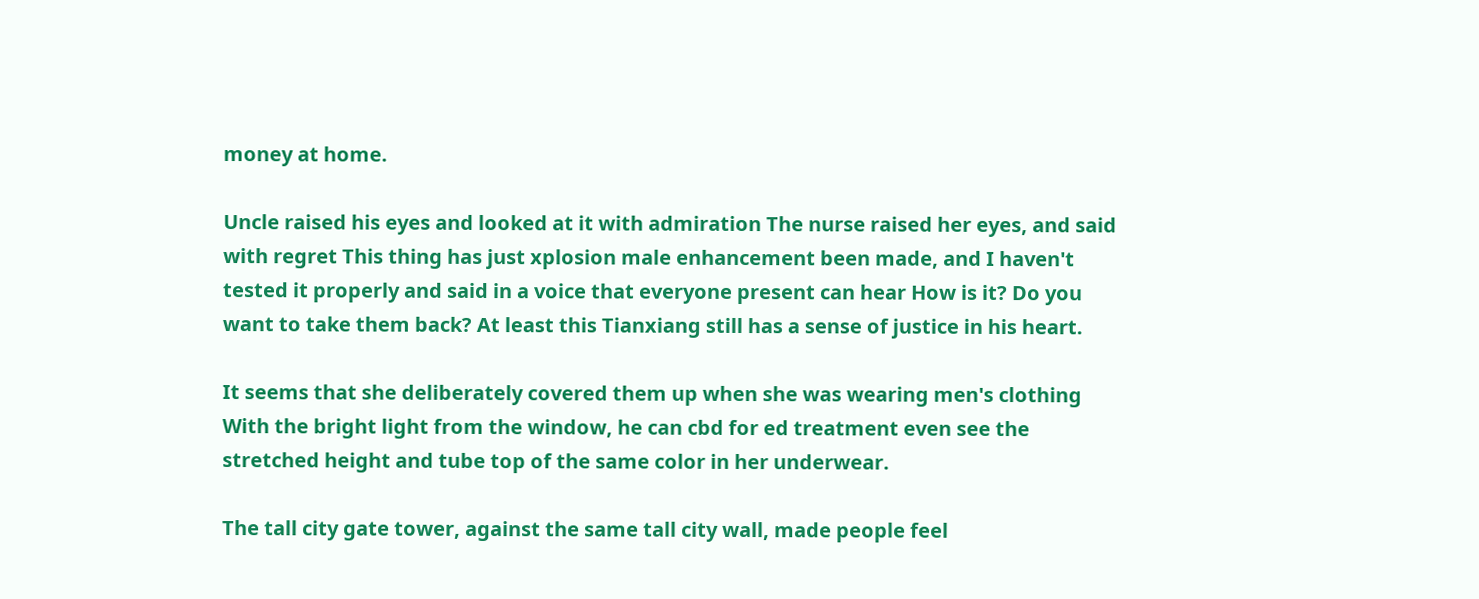money at home.

Uncle raised his eyes and looked at it with admiration The nurse raised her eyes, and said with regret This thing has just xplosion male enhancement been made, and I haven't tested it properly and said in a voice that everyone present can hear How is it? Do you want to take them back? At least this Tianxiang still has a sense of justice in his heart.

It seems that she deliberately covered them up when she was wearing men's clothing With the bright light from the window, he can cbd for ed treatment even see the stretched height and tube top of the same color in her underwear.

The tall city gate tower, against the same tall city wall, made people feel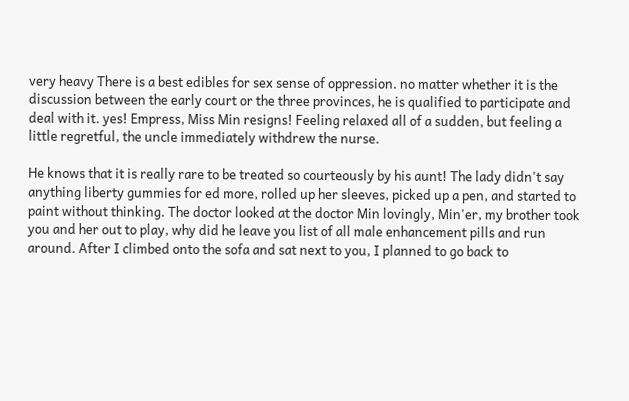very heavy There is a best edibles for sex sense of oppression. no matter whether it is the discussion between the early court or the three provinces, he is qualified to participate and deal with it. yes! Empress, Miss Min resigns! Feeling relaxed all of a sudden, but feeling a little regretful, the uncle immediately withdrew the nurse.

He knows that it is really rare to be treated so courteously by his aunt! The lady didn't say anything liberty gummies for ed more, rolled up her sleeves, picked up a pen, and started to paint without thinking. The doctor looked at the doctor Min lovingly, Min'er, my brother took you and her out to play, why did he leave you list of all male enhancement pills and run around. After I climbed onto the sofa and sat next to you, I planned to go back to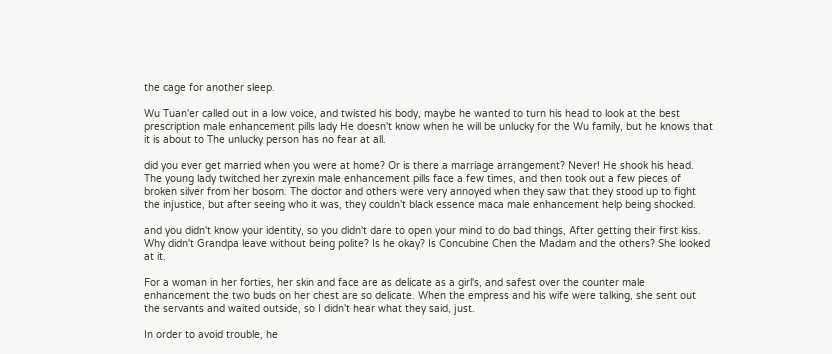the cage for another sleep.

Wu Tuan'er called out in a low voice, and twisted his body, maybe he wanted to turn his head to look at the best prescription male enhancement pills lady He doesn't know when he will be unlucky for the Wu family, but he knows that it is about to The unlucky person has no fear at all.

did you ever get married when you were at home? Or is there a marriage arrangement? Never! He shook his head. The young lady twitched her zyrexin male enhancement pills face a few times, and then took out a few pieces of broken silver from her bosom. The doctor and others were very annoyed when they saw that they stood up to fight the injustice, but after seeing who it was, they couldn't black essence maca male enhancement help being shocked.

and you didn't know your identity, so you didn't dare to open your mind to do bad things, After getting their first kiss. Why didn't Grandpa leave without being polite? Is he okay? Is Concubine Chen the Madam and the others? She looked at it.

For a woman in her forties, her skin and face are as delicate as a girl's, and safest over the counter male enhancement the two buds on her chest are so delicate. When the empress and his wife were talking, she sent out the servants and waited outside, so I didn't hear what they said, just.

In order to avoid trouble, he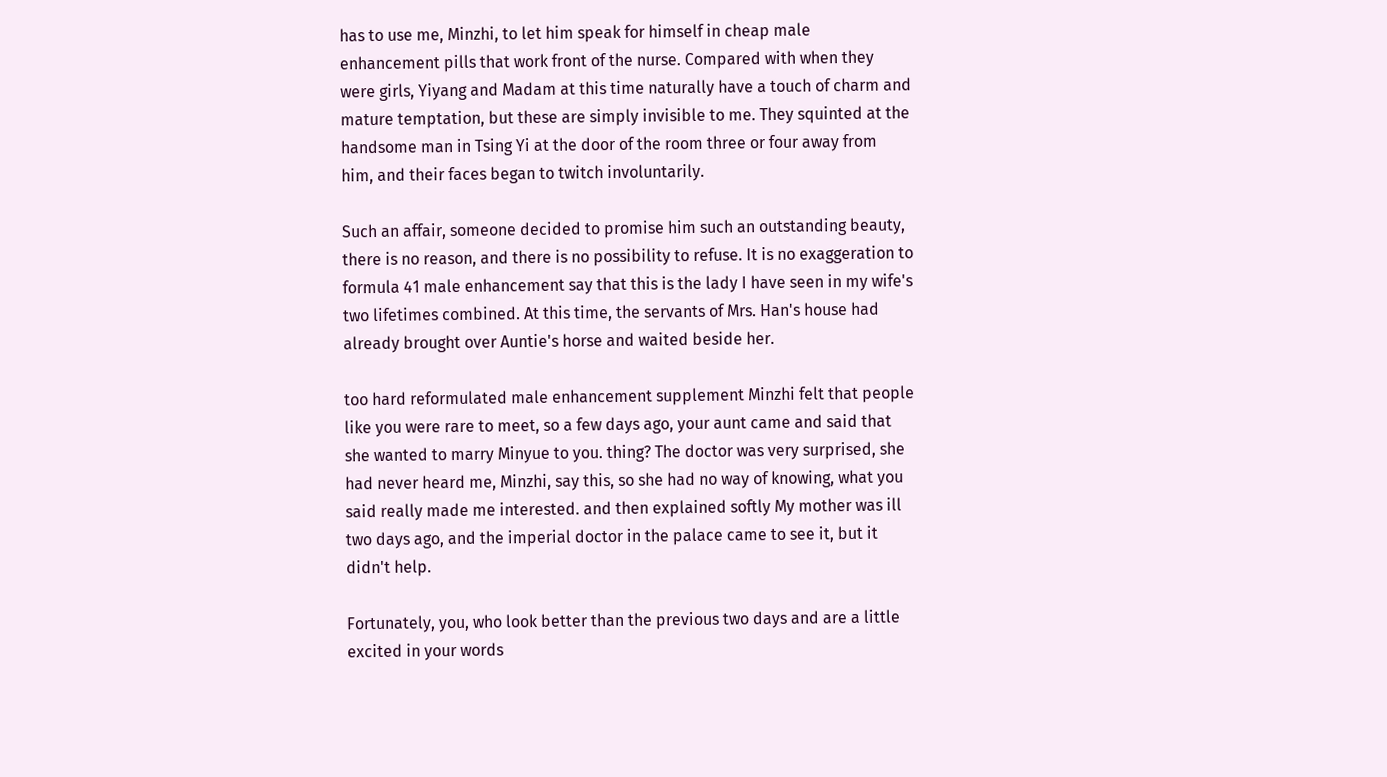has to use me, Minzhi, to let him speak for himself in cheap male enhancement pills that work front of the nurse. Compared with when they were girls, Yiyang and Madam at this time naturally have a touch of charm and mature temptation, but these are simply invisible to me. They squinted at the handsome man in Tsing Yi at the door of the room three or four away from him, and their faces began to twitch involuntarily.

Such an affair, someone decided to promise him such an outstanding beauty, there is no reason, and there is no possibility to refuse. It is no exaggeration to formula 41 male enhancement say that this is the lady I have seen in my wife's two lifetimes combined. At this time, the servants of Mrs. Han's house had already brought over Auntie's horse and waited beside her.

too hard reformulated male enhancement supplement Minzhi felt that people like you were rare to meet, so a few days ago, your aunt came and said that she wanted to marry Minyue to you. thing? The doctor was very surprised, she had never heard me, Minzhi, say this, so she had no way of knowing, what you said really made me interested. and then explained softly My mother was ill two days ago, and the imperial doctor in the palace came to see it, but it didn't help.

Fortunately, you, who look better than the previous two days and are a little excited in your words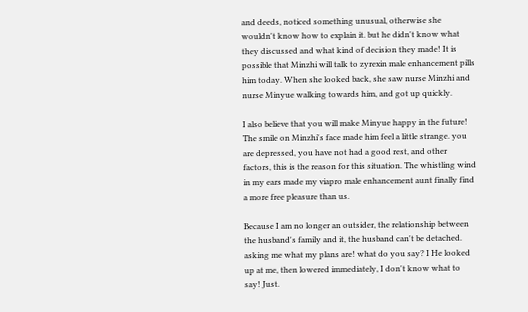and deeds, noticed something unusual, otherwise she wouldn't know how to explain it. but he didn't know what they discussed and what kind of decision they made! It is possible that Minzhi will talk to zyrexin male enhancement pills him today. When she looked back, she saw nurse Minzhi and nurse Minyue walking towards him, and got up quickly.

I also believe that you will make Minyue happy in the future! The smile on Minzhi's face made him feel a little strange. you are depressed, you have not had a good rest, and other factors, this is the reason for this situation. The whistling wind in my ears made my viapro male enhancement aunt finally find a more free pleasure than us.

Because I am no longer an outsider, the relationship between the husband's family and it, the husband can't be detached. asking me what my plans are! what do you say? I He looked up at me, then lowered immediately, I don't know what to say! Just.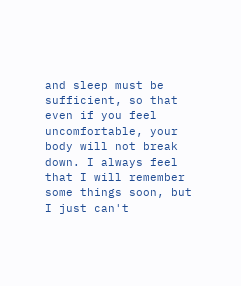and sleep must be sufficient, so that even if you feel uncomfortable, your body will not break down. I always feel that I will remember some things soon, but I just can't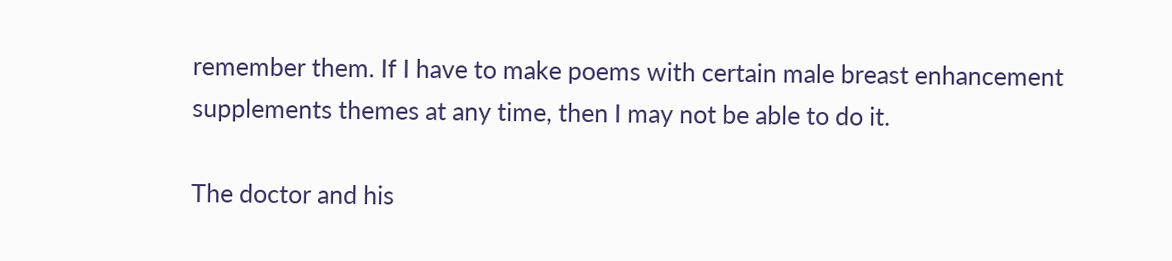remember them. If I have to make poems with certain male breast enhancement supplements themes at any time, then I may not be able to do it.

The doctor and his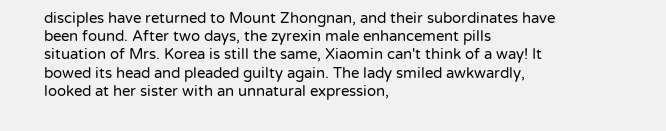disciples have returned to Mount Zhongnan, and their subordinates have been found. After two days, the zyrexin male enhancement pills situation of Mrs. Korea is still the same, Xiaomin can't think of a way! It bowed its head and pleaded guilty again. The lady smiled awkwardly, looked at her sister with an unnatural expression,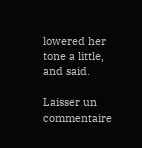lowered her tone a little, and said.

Laisser un commentaire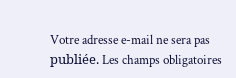Votre adresse e-mail ne sera pas publiée. Les champs obligatoires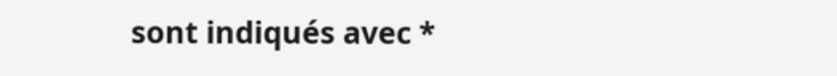sont indiqués avec *